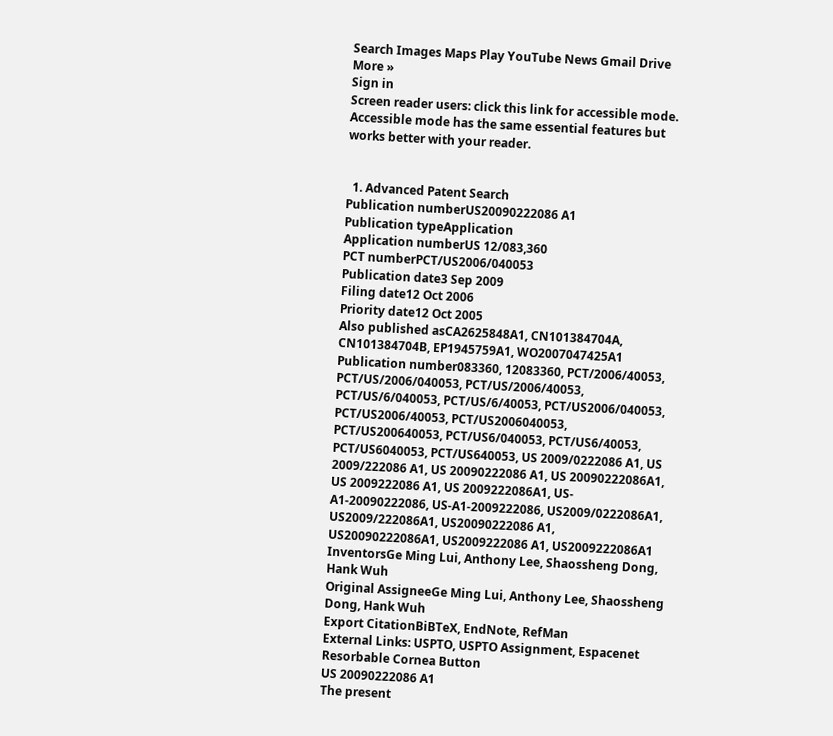Search Images Maps Play YouTube News Gmail Drive More »
Sign in
Screen reader users: click this link for accessible mode. Accessible mode has the same essential features but works better with your reader.


  1. Advanced Patent Search
Publication numberUS20090222086 A1
Publication typeApplication
Application numberUS 12/083,360
PCT numberPCT/US2006/040053
Publication date3 Sep 2009
Filing date12 Oct 2006
Priority date12 Oct 2005
Also published asCA2625848A1, CN101384704A, CN101384704B, EP1945759A1, WO2007047425A1
Publication number083360, 12083360, PCT/2006/40053, PCT/US/2006/040053, PCT/US/2006/40053, PCT/US/6/040053, PCT/US/6/40053, PCT/US2006/040053, PCT/US2006/40053, PCT/US2006040053, PCT/US200640053, PCT/US6/040053, PCT/US6/40053, PCT/US6040053, PCT/US640053, US 2009/0222086 A1, US 2009/222086 A1, US 20090222086 A1, US 20090222086A1, US 2009222086 A1, US 2009222086A1, US-A1-20090222086, US-A1-2009222086, US2009/0222086A1, US2009/222086A1, US20090222086 A1, US20090222086A1, US2009222086 A1, US2009222086A1
InventorsGe Ming Lui, Anthony Lee, Shaossheng Dong, Hank Wuh
Original AssigneeGe Ming Lui, Anthony Lee, Shaossheng Dong, Hank Wuh
Export CitationBiBTeX, EndNote, RefMan
External Links: USPTO, USPTO Assignment, Espacenet
Resorbable Cornea Button
US 20090222086 A1
The present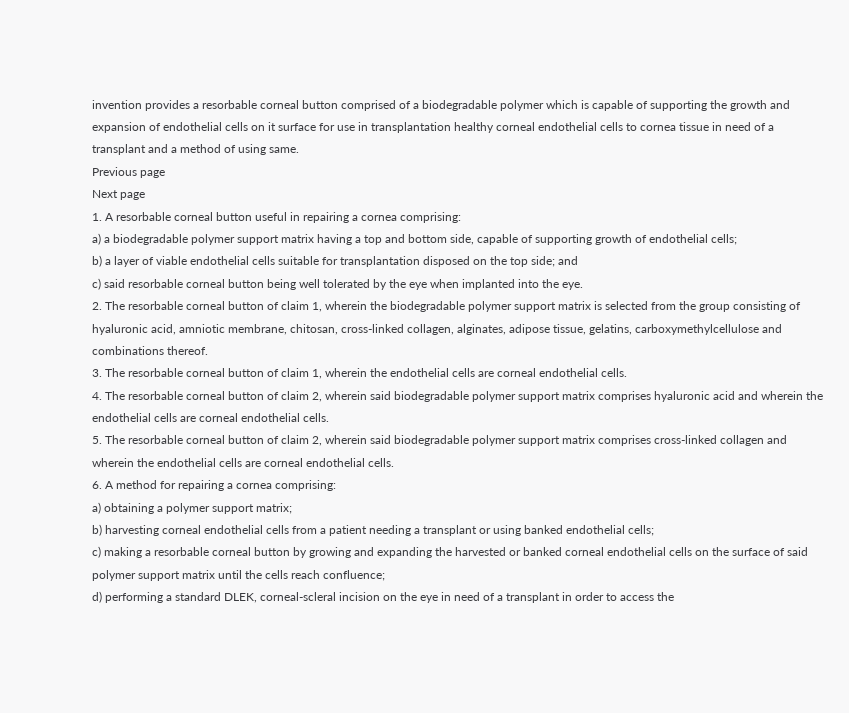invention provides a resorbable corneal button comprised of a biodegradable polymer which is capable of supporting the growth and expansion of endothelial cells on it surface for use in transplantation healthy corneal endothelial cells to cornea tissue in need of a transplant and a method of using same.
Previous page
Next page
1. A resorbable corneal button useful in repairing a cornea comprising:
a) a biodegradable polymer support matrix having a top and bottom side, capable of supporting growth of endothelial cells;
b) a layer of viable endothelial cells suitable for transplantation disposed on the top side; and
c) said resorbable corneal button being well tolerated by the eye when implanted into the eye.
2. The resorbable corneal button of claim 1, wherein the biodegradable polymer support matrix is selected from the group consisting of hyaluronic acid, amniotic membrane, chitosan, cross-linked collagen, alginates, adipose tissue, gelatins, carboxymethylcellulose and combinations thereof.
3. The resorbable corneal button of claim 1, wherein the endothelial cells are corneal endothelial cells.
4. The resorbable corneal button of claim 2, wherein said biodegradable polymer support matrix comprises hyaluronic acid and wherein the endothelial cells are corneal endothelial cells.
5. The resorbable corneal button of claim 2, wherein said biodegradable polymer support matrix comprises cross-linked collagen and wherein the endothelial cells are corneal endothelial cells.
6. A method for repairing a cornea comprising:
a) obtaining a polymer support matrix;
b) harvesting corneal endothelial cells from a patient needing a transplant or using banked endothelial cells;
c) making a resorbable corneal button by growing and expanding the harvested or banked corneal endothelial cells on the surface of said polymer support matrix until the cells reach confluence;
d) performing a standard DLEK, corneal-scleral incision on the eye in need of a transplant in order to access the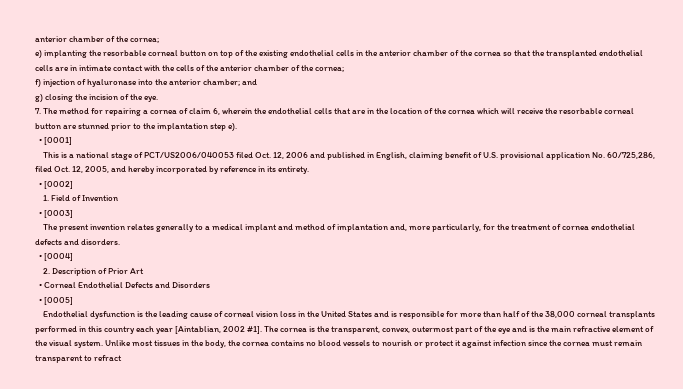anterior chamber of the cornea;
e) implanting the resorbable corneal button on top of the existing endothelial cells in the anterior chamber of the cornea so that the transplanted endothelial cells are in intimate contact with the cells of the anterior chamber of the cornea;
f) injection of hyaluronase into the anterior chamber; and
g) closing the incision of the eye.
7. The method for repairing a cornea of claim 6, wherein the endothelial cells that are in the location of the cornea which will receive the resorbable corneal button are stunned prior to the implantation step e).
  • [0001]
    This is a national stage of PCT/US2006/040053 filed Oct. 12, 2006 and published in English, claiming benefit of U.S. provisional application No. 60/725,286, filed Oct. 12, 2005, and hereby incorporated by reference in its entirety.
  • [0002]
    1. Field of Invention
  • [0003]
    The present invention relates generally to a medical implant and method of implantation and, more particularly, for the treatment of cornea endothelial defects and disorders.
  • [0004]
    2. Description of Prior Art
  • Corneal Endothelial Defects and Disorders
  • [0005]
    Endothelial dysfunction is the leading cause of corneal vision loss in the United States and is responsible for more than half of the 38,000 corneal transplants performed in this country each year [Aintablian, 2002 #1]. The cornea is the transparent, convex, outermost part of the eye and is the main refractive element of the visual system. Unlike most tissues in the body, the cornea contains no blood vessels to nourish or protect it against infection since the cornea must remain transparent to refract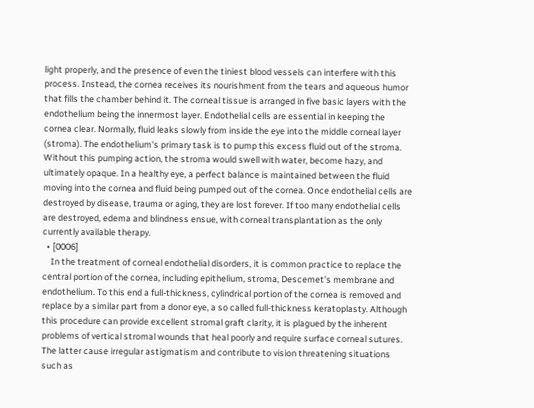light properly, and the presence of even the tiniest blood vessels can interfere with this process. Instead, the cornea receives its nourishment from the tears and aqueous humor that fills the chamber behind it. The corneal tissue is arranged in five basic layers with the endothelium being the innermost layer. Endothelial cells are essential in keeping the cornea clear. Normally, fluid leaks slowly from inside the eye into the middle corneal layer (stroma). The endothelium's primary task is to pump this excess fluid out of the stroma. Without this pumping action, the stroma would swell with water, become hazy, and ultimately opaque. In a healthy eye, a perfect balance is maintained between the fluid moving into the cornea and fluid being pumped out of the cornea. Once endothelial cells are destroyed by disease, trauma or aging, they are lost forever. If too many endothelial cells are destroyed, edema and blindness ensue, with corneal transplantation as the only currently available therapy.
  • [0006]
    In the treatment of corneal endothelial disorders, it is common practice to replace the central portion of the cornea, including epithelium, stroma, Descemet's membrane and endothelium. To this end a full-thickness, cylindrical portion of the cornea is removed and replace by a similar part from a donor eye, a so called full-thickness keratoplasty. Although this procedure can provide excellent stromal graft clarity, it is plagued by the inherent problems of vertical stromal wounds that heal poorly and require surface corneal sutures. The latter cause irregular astigmatism and contribute to vision threatening situations such as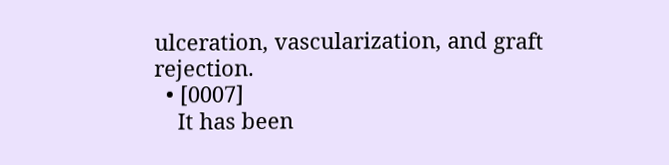ulceration, vascularization, and graft rejection.
  • [0007]
    It has been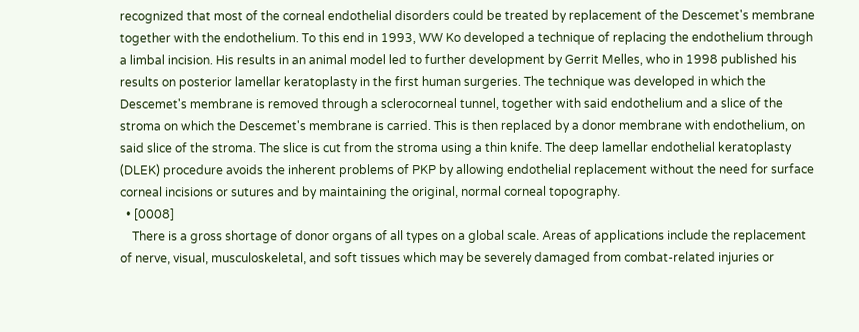recognized that most of the corneal endothelial disorders could be treated by replacement of the Descemet's membrane together with the endothelium. To this end in 1993, WW Ko developed a technique of replacing the endothelium through a limbal incision. His results in an animal model led to further development by Gerrit Melles, who in 1998 published his results on posterior lamellar keratoplasty in the first human surgeries. The technique was developed in which the Descemet's membrane is removed through a sclerocorneal tunnel, together with said endothelium and a slice of the stroma on which the Descemet's membrane is carried. This is then replaced by a donor membrane with endothelium, on said slice of the stroma. The slice is cut from the stroma using a thin knife. The deep lamellar endothelial keratoplasty (DLEK) procedure avoids the inherent problems of PKP by allowing endothelial replacement without the need for surface corneal incisions or sutures and by maintaining the original, normal corneal topography.
  • [0008]
    There is a gross shortage of donor organs of all types on a global scale. Areas of applications include the replacement of nerve, visual, musculoskeletal, and soft tissues which may be severely damaged from combat-related injuries or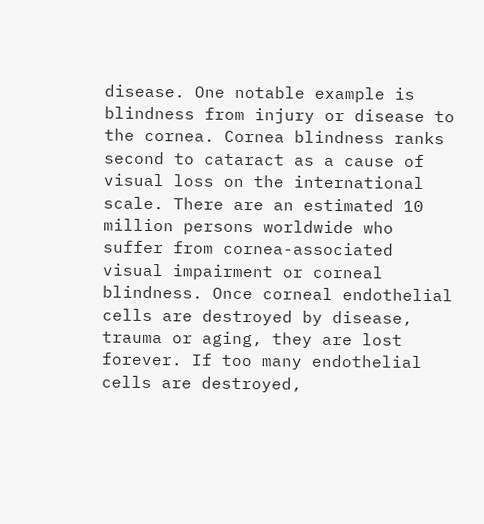disease. One notable example is blindness from injury or disease to the cornea. Cornea blindness ranks second to cataract as a cause of visual loss on the international scale. There are an estimated 10 million persons worldwide who suffer from cornea-associated visual impairment or corneal blindness. Once corneal endothelial cells are destroyed by disease, trauma or aging, they are lost forever. If too many endothelial cells are destroyed,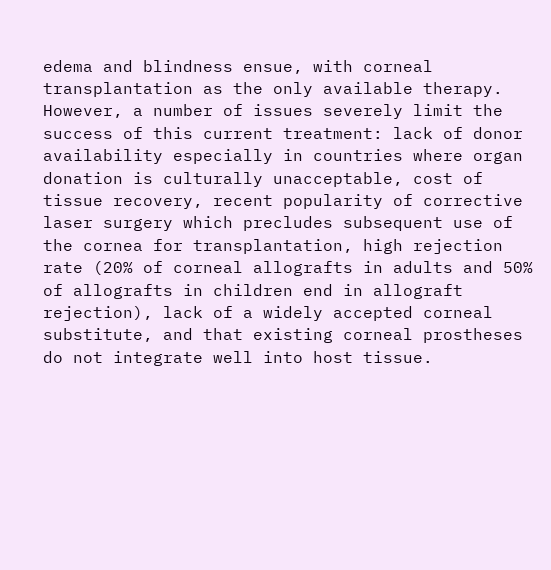edema and blindness ensue, with corneal transplantation as the only available therapy. However, a number of issues severely limit the success of this current treatment: lack of donor availability especially in countries where organ donation is culturally unacceptable, cost of tissue recovery, recent popularity of corrective laser surgery which precludes subsequent use of the cornea for transplantation, high rejection rate (20% of corneal allografts in adults and 50% of allografts in children end in allograft rejection), lack of a widely accepted corneal substitute, and that existing corneal prostheses do not integrate well into host tissue.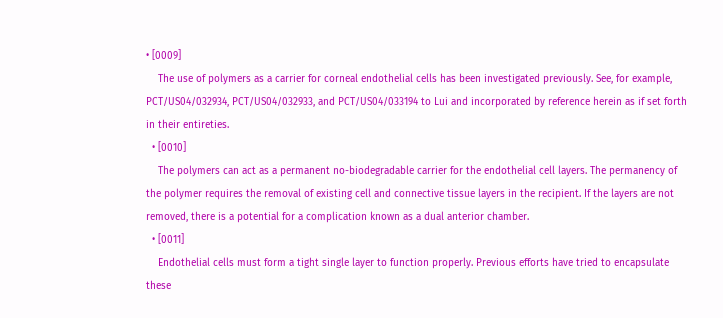• [0009]
    The use of polymers as a carrier for corneal endothelial cells has been investigated previously. See, for example, PCT/US04/032934, PCT/US04/032933, and PCT/US04/033194 to Lui and incorporated by reference herein as if set forth in their entireties.
  • [0010]
    The polymers can act as a permanent no-biodegradable carrier for the endothelial cell layers. The permanency of the polymer requires the removal of existing cell and connective tissue layers in the recipient. If the layers are not removed, there is a potential for a complication known as a dual anterior chamber.
  • [0011]
    Endothelial cells must form a tight single layer to function properly. Previous efforts have tried to encapsulate these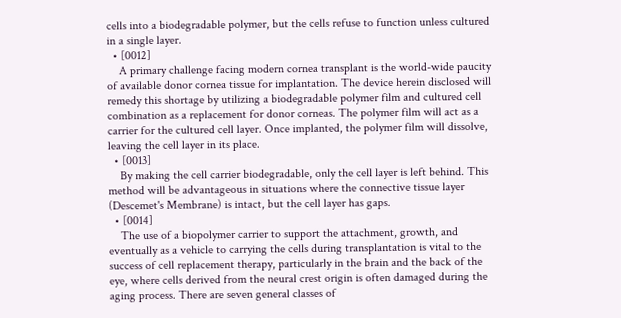cells into a biodegradable polymer, but the cells refuse to function unless cultured in a single layer.
  • [0012]
    A primary challenge facing modern cornea transplant is the world-wide paucity of available donor cornea tissue for implantation. The device herein disclosed will remedy this shortage by utilizing a biodegradable polymer film and cultured cell combination as a replacement for donor corneas. The polymer film will act as a carrier for the cultured cell layer. Once implanted, the polymer film will dissolve, leaving the cell layer in its place.
  • [0013]
    By making the cell carrier biodegradable, only the cell layer is left behind. This method will be advantageous in situations where the connective tissue layer (Descemet's Membrane) is intact, but the cell layer has gaps.
  • [0014]
    The use of a biopolymer carrier to support the attachment, growth, and eventually as a vehicle to carrying the cells during transplantation is vital to the success of cell replacement therapy, particularly in the brain and the back of the eye, where cells derived from the neural crest origin is often damaged during the aging process. There are seven general classes of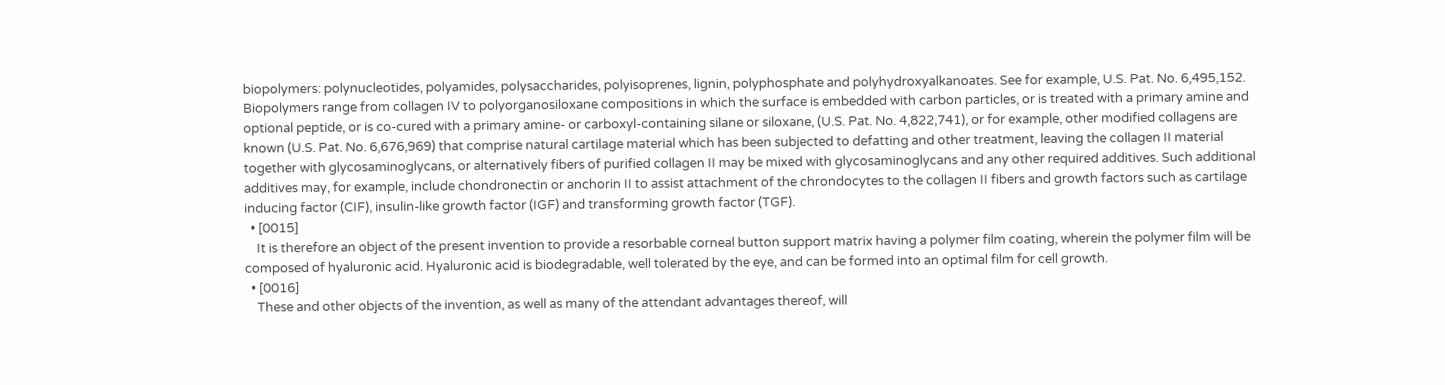biopolymers: polynucleotides, polyamides, polysaccharides, polyisoprenes, lignin, polyphosphate and polyhydroxyalkanoates. See for example, U.S. Pat. No. 6,495,152. Biopolymers range from collagen IV to polyorganosiloxane compositions in which the surface is embedded with carbon particles, or is treated with a primary amine and optional peptide, or is co-cured with a primary amine- or carboxyl-containing silane or siloxane, (U.S. Pat. No. 4,822,741), or for example, other modified collagens are known (U.S. Pat. No. 6,676,969) that comprise natural cartilage material which has been subjected to defatting and other treatment, leaving the collagen II material together with glycosaminoglycans, or alternatively fibers of purified collagen II may be mixed with glycosaminoglycans and any other required additives. Such additional additives may, for example, include chondronectin or anchorin II to assist attachment of the chrondocytes to the collagen II fibers and growth factors such as cartilage inducing factor (CIF), insulin-like growth factor (IGF) and transforming growth factor (TGF).
  • [0015]
    It is therefore an object of the present invention to provide a resorbable corneal button support matrix having a polymer film coating, wherein the polymer film will be composed of hyaluronic acid. Hyaluronic acid is biodegradable, well tolerated by the eye, and can be formed into an optimal film for cell growth.
  • [0016]
    These and other objects of the invention, as well as many of the attendant advantages thereof, will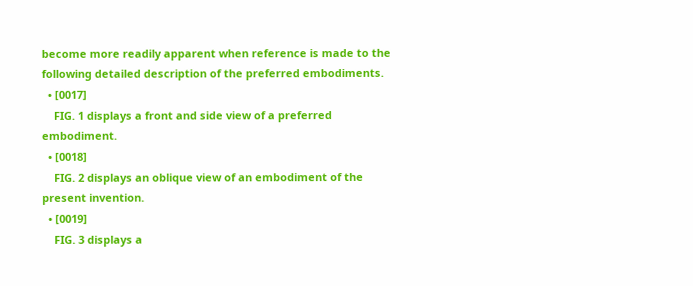become more readily apparent when reference is made to the following detailed description of the preferred embodiments.
  • [0017]
    FIG. 1 displays a front and side view of a preferred embodiment.
  • [0018]
    FIG. 2 displays an oblique view of an embodiment of the present invention.
  • [0019]
    FIG. 3 displays a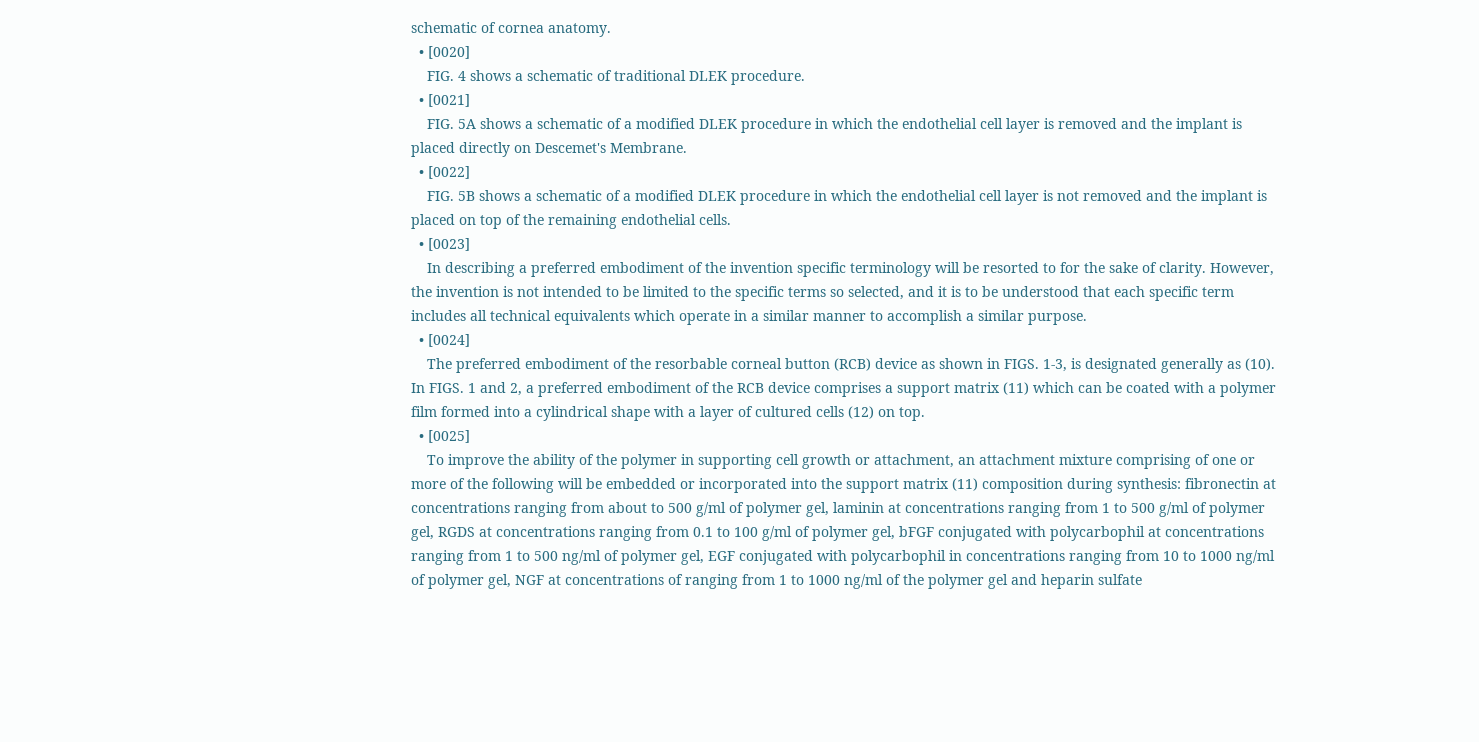schematic of cornea anatomy.
  • [0020]
    FIG. 4 shows a schematic of traditional DLEK procedure.
  • [0021]
    FIG. 5A shows a schematic of a modified DLEK procedure in which the endothelial cell layer is removed and the implant is placed directly on Descemet's Membrane.
  • [0022]
    FIG. 5B shows a schematic of a modified DLEK procedure in which the endothelial cell layer is not removed and the implant is placed on top of the remaining endothelial cells.
  • [0023]
    In describing a preferred embodiment of the invention specific terminology will be resorted to for the sake of clarity. However, the invention is not intended to be limited to the specific terms so selected, and it is to be understood that each specific term includes all technical equivalents which operate in a similar manner to accomplish a similar purpose.
  • [0024]
    The preferred embodiment of the resorbable corneal button (RCB) device as shown in FIGS. 1-3, is designated generally as (10). In FIGS. 1 and 2, a preferred embodiment of the RCB device comprises a support matrix (11) which can be coated with a polymer film formed into a cylindrical shape with a layer of cultured cells (12) on top.
  • [0025]
    To improve the ability of the polymer in supporting cell growth or attachment, an attachment mixture comprising of one or more of the following will be embedded or incorporated into the support matrix (11) composition during synthesis: fibronectin at concentrations ranging from about to 500 g/ml of polymer gel, laminin at concentrations ranging from 1 to 500 g/ml of polymer gel, RGDS at concentrations ranging from 0.1 to 100 g/ml of polymer gel, bFGF conjugated with polycarbophil at concentrations ranging from 1 to 500 ng/ml of polymer gel, EGF conjugated with polycarbophil in concentrations ranging from 10 to 1000 ng/ml of polymer gel, NGF at concentrations of ranging from 1 to 1000 ng/ml of the polymer gel and heparin sulfate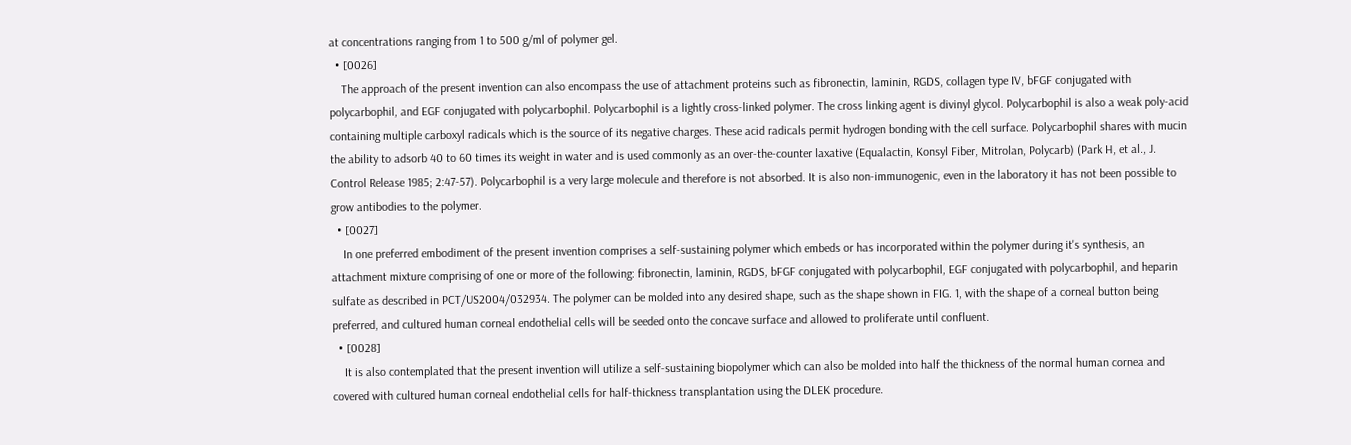at concentrations ranging from 1 to 500 g/ml of polymer gel.
  • [0026]
    The approach of the present invention can also encompass the use of attachment proteins such as fibronectin, laminin, RGDS, collagen type IV, bFGF conjugated with polycarbophil, and EGF conjugated with polycarbophil. Polycarbophil is a lightly cross-linked polymer. The cross linking agent is divinyl glycol. Polycarbophil is also a weak poly-acid containing multiple carboxyl radicals which is the source of its negative charges. These acid radicals permit hydrogen bonding with the cell surface. Polycarbophil shares with mucin the ability to adsorb 40 to 60 times its weight in water and is used commonly as an over-the-counter laxative (Equalactin, Konsyl Fiber, Mitrolan, Polycarb) (Park H, et al., J. Control Release 1985; 2:47-57). Polycarbophil is a very large molecule and therefore is not absorbed. It is also non-immunogenic, even in the laboratory it has not been possible to grow antibodies to the polymer.
  • [0027]
    In one preferred embodiment of the present invention comprises a self-sustaining polymer which embeds or has incorporated within the polymer during it's synthesis, an attachment mixture comprising of one or more of the following: fibronectin, laminin, RGDS, bFGF conjugated with polycarbophil, EGF conjugated with polycarbophil, and heparin sulfate as described in PCT/US2004/032934. The polymer can be molded into any desired shape, such as the shape shown in FIG. 1, with the shape of a corneal button being preferred, and cultured human corneal endothelial cells will be seeded onto the concave surface and allowed to proliferate until confluent.
  • [0028]
    It is also contemplated that the present invention will utilize a self-sustaining biopolymer which can also be molded into half the thickness of the normal human cornea and covered with cultured human corneal endothelial cells for half-thickness transplantation using the DLEK procedure.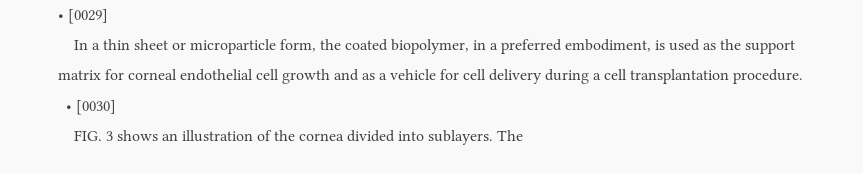• [0029]
    In a thin sheet or microparticle form, the coated biopolymer, in a preferred embodiment, is used as the support matrix for corneal endothelial cell growth and as a vehicle for cell delivery during a cell transplantation procedure.
  • [0030]
    FIG. 3 shows an illustration of the cornea divided into sublayers. The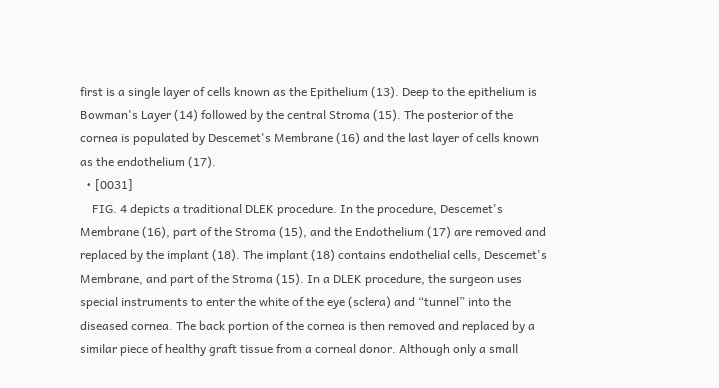first is a single layer of cells known as the Epithelium (13). Deep to the epithelium is Bowman's Layer (14) followed by the central Stroma (15). The posterior of the cornea is populated by Descemet's Membrane (16) and the last layer of cells known as the endothelium (17).
  • [0031]
    FIG. 4 depicts a traditional DLEK procedure. In the procedure, Descemet's Membrane (16), part of the Stroma (15), and the Endothelium (17) are removed and replaced by the implant (18). The implant (18) contains endothelial cells, Descemet's Membrane, and part of the Stroma (15). In a DLEK procedure, the surgeon uses special instruments to enter the white of the eye (sclera) and “tunnel” into the diseased cornea. The back portion of the cornea is then removed and replaced by a similar piece of healthy graft tissue from a corneal donor. Although only a small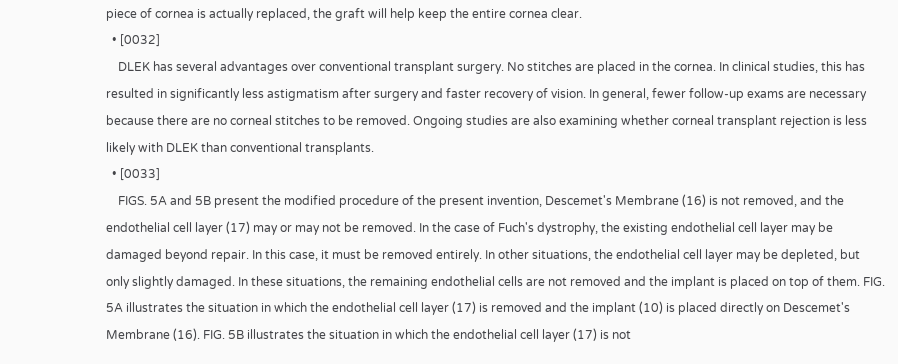piece of cornea is actually replaced, the graft will help keep the entire cornea clear.
  • [0032]
    DLEK has several advantages over conventional transplant surgery. No stitches are placed in the cornea. In clinical studies, this has resulted in significantly less astigmatism after surgery and faster recovery of vision. In general, fewer follow-up exams are necessary because there are no corneal stitches to be removed. Ongoing studies are also examining whether corneal transplant rejection is less likely with DLEK than conventional transplants.
  • [0033]
    FIGS. 5A and 5B present the modified procedure of the present invention, Descemet's Membrane (16) is not removed, and the endothelial cell layer (17) may or may not be removed. In the case of Fuch's dystrophy, the existing endothelial cell layer may be damaged beyond repair. In this case, it must be removed entirely. In other situations, the endothelial cell layer may be depleted, but only slightly damaged. In these situations, the remaining endothelial cells are not removed and the implant is placed on top of them. FIG. 5A illustrates the situation in which the endothelial cell layer (17) is removed and the implant (10) is placed directly on Descemet's Membrane (16). FIG. 5B illustrates the situation in which the endothelial cell layer (17) is not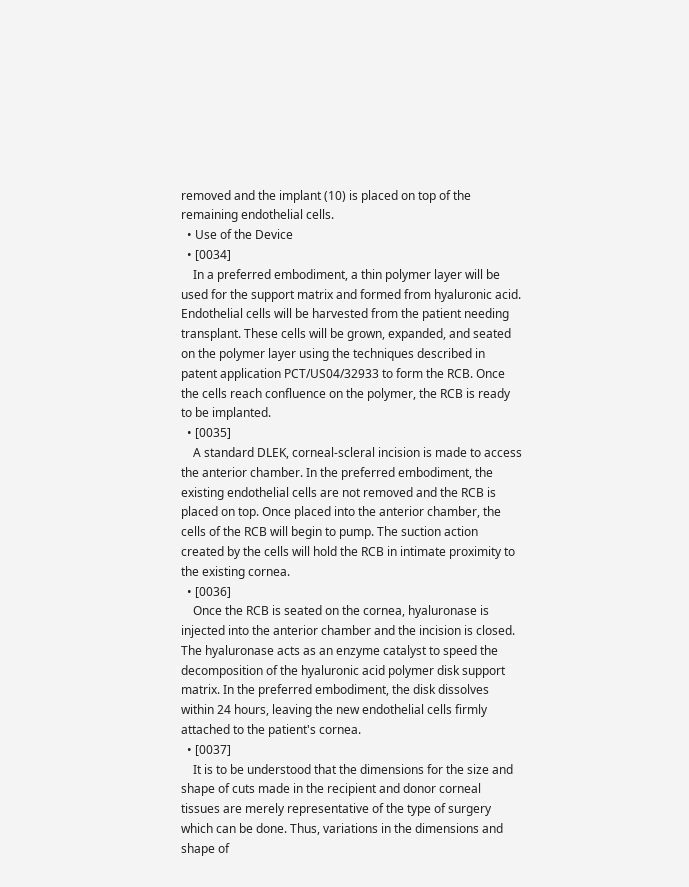removed and the implant (10) is placed on top of the remaining endothelial cells.
  • Use of the Device
  • [0034]
    In a preferred embodiment, a thin polymer layer will be used for the support matrix and formed from hyaluronic acid. Endothelial cells will be harvested from the patient needing transplant. These cells will be grown, expanded, and seated on the polymer layer using the techniques described in patent application PCT/US04/32933 to form the RCB. Once the cells reach confluence on the polymer, the RCB is ready to be implanted.
  • [0035]
    A standard DLEK, corneal-scleral incision is made to access the anterior chamber. In the preferred embodiment, the existing endothelial cells are not removed and the RCB is placed on top. Once placed into the anterior chamber, the cells of the RCB will begin to pump. The suction action created by the cells will hold the RCB in intimate proximity to the existing cornea.
  • [0036]
    Once the RCB is seated on the cornea, hyaluronase is injected into the anterior chamber and the incision is closed. The hyaluronase acts as an enzyme catalyst to speed the decomposition of the hyaluronic acid polymer disk support matrix. In the preferred embodiment, the disk dissolves within 24 hours, leaving the new endothelial cells firmly attached to the patient's cornea.
  • [0037]
    It is to be understood that the dimensions for the size and shape of cuts made in the recipient and donor corneal tissues are merely representative of the type of surgery which can be done. Thus, variations in the dimensions and shape of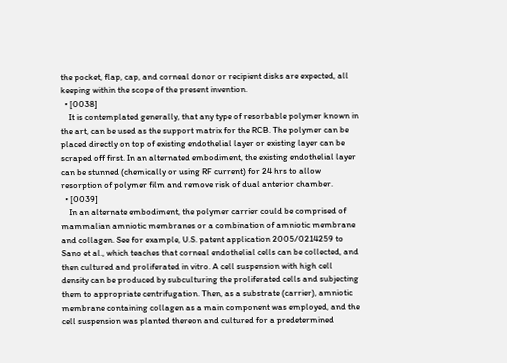the pocket, flap, cap, and corneal donor or recipient disks are expected, all keeping within the scope of the present invention.
  • [0038]
    It is contemplated generally, that any type of resorbable polymer known in the art, can be used as the support matrix for the RCB. The polymer can be placed directly on top of existing endothelial layer or existing layer can be scraped off first. In an alternated embodiment, the existing endothelial layer can be stunned (chemically or using RF current) for 24 hrs to allow resorption of polymer film and remove risk of dual anterior chamber.
  • [0039]
    In an alternate embodiment, the polymer carrier could be comprised of mammalian amniotic membranes or a combination of amniotic membrane and collagen. See for example, U.S. patent application 2005/0214259 to Sano et al., which teaches that corneal endothelial cells can be collected, and then cultured and proliferated in vitro. A cell suspension with high cell density can be produced by subculturing the proliferated cells and subjecting them to appropriate centrifugation. Then, as a substrate (carrier), amniotic membrane containing collagen as a main component was employed, and the cell suspension was planted thereon and cultured for a predetermined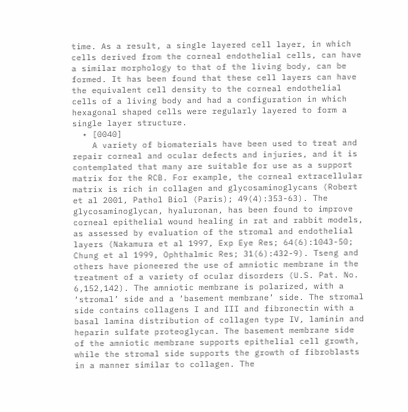time. As a result, a single layered cell layer, in which cells derived from the corneal endothelial cells, can have a similar morphology to that of the living body, can be formed. It has been found that these cell layers can have the equivalent cell density to the corneal endothelial cells of a living body and had a configuration in which hexagonal shaped cells were regularly layered to form a single layer structure.
  • [0040]
    A variety of biomaterials have been used to treat and repair corneal and ocular defects and injuries, and it is contemplated that many are suitable for use as a support matrix for the RCB. For example, the corneal extracellular matrix is rich in collagen and glycosaminoglycans (Robert et al 2001, Pathol Biol (Paris); 49(4):353-63). The glycosaminoglycan, hyaluronan, has been found to improve corneal epithelial wound healing in rat and rabbit models, as assessed by evaluation of the stromal and endothelial layers (Nakamura et al 1997, Exp Eye Res; 64(6):1043-50; Chung et al 1999, Ophthalmic Res; 31(6):432-9). Tseng and others have pioneered the use of amniotic membrane in the treatment of a variety of ocular disorders (U.S. Pat. No. 6,152,142). The amniotic membrane is polarized, with a ‘stromal’ side and a ‘basement membrane’ side. The stromal side contains collagens I and III and fibronectin with a basal lamina distribution of collagen type IV, laminin and heparin sulfate proteoglycan. The basement membrane side of the amniotic membrane supports epithelial cell growth, while the stromal side supports the growth of fibroblasts in a manner similar to collagen. The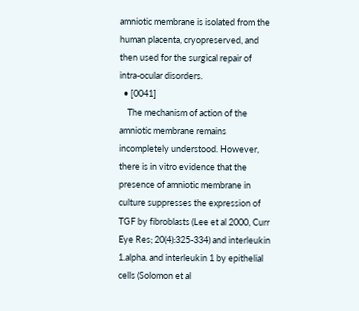amniotic membrane is isolated from the human placenta, cryopreserved, and then used for the surgical repair of intra-ocular disorders.
  • [0041]
    The mechanism of action of the amniotic membrane remains incompletely understood. However, there is in vitro evidence that the presence of amniotic membrane in culture suppresses the expression of TGF by fibroblasts (Lee et al 2000, Curr Eye Res; 20(4):325-334) and interleukin 1.alpha. and interleukin 1 by epithelial cells (Solomon et al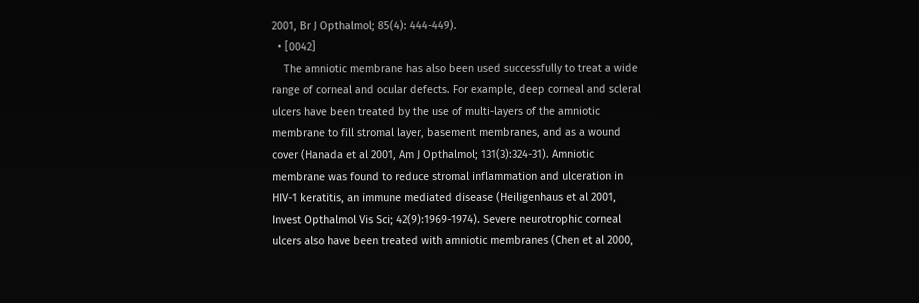2001, Br J Opthalmol; 85(4): 444-449).
  • [0042]
    The amniotic membrane has also been used successfully to treat a wide range of corneal and ocular defects. For example, deep corneal and scleral ulcers have been treated by the use of multi-layers of the amniotic membrane to fill stromal layer, basement membranes, and as a wound cover (Hanada et al 2001, Am J Opthalmol; 131(3):324-31). Amniotic membrane was found to reduce stromal inflammation and ulceration in HIV-1 keratitis, an immune mediated disease (Heiligenhaus et al 2001, Invest Opthalmol Vis Sci; 42(9):1969-1974). Severe neurotrophic corneal ulcers also have been treated with amniotic membranes (Chen et al 2000,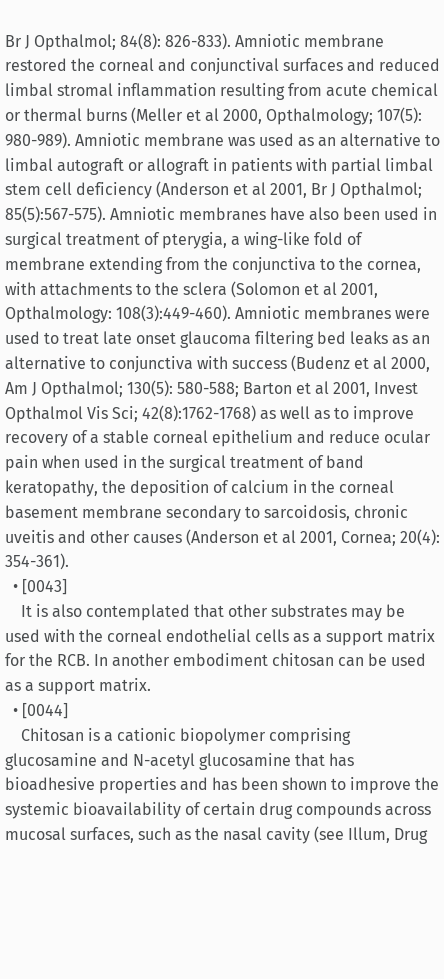Br J Opthalmol; 84(8): 826-833). Amniotic membrane restored the corneal and conjunctival surfaces and reduced limbal stromal inflammation resulting from acute chemical or thermal burns (Meller et al 2000, Opthalmology; 107(5): 980-989). Amniotic membrane was used as an alternative to limbal autograft or allograft in patients with partial limbal stem cell deficiency (Anderson et al 2001, Br J Opthalmol; 85(5):567-575). Amniotic membranes have also been used in surgical treatment of pterygia, a wing-like fold of membrane extending from the conjunctiva to the cornea, with attachments to the sclera (Solomon et al 2001, Opthalmology: 108(3):449-460). Amniotic membranes were used to treat late onset glaucoma filtering bed leaks as an alternative to conjunctiva with success (Budenz et al 2000, Am J Opthalmol; 130(5): 580-588; Barton et al 2001, Invest Opthalmol Vis Sci; 42(8):1762-1768) as well as to improve recovery of a stable corneal epithelium and reduce ocular pain when used in the surgical treatment of band keratopathy, the deposition of calcium in the corneal basement membrane secondary to sarcoidosis, chronic uveitis and other causes (Anderson et al 2001, Cornea; 20(4): 354-361).
  • [0043]
    It is also contemplated that other substrates may be used with the corneal endothelial cells as a support matrix for the RCB. In another embodiment chitosan can be used as a support matrix.
  • [0044]
    Chitosan is a cationic biopolymer comprising glucosamine and N-acetyl glucosamine that has bioadhesive properties and has been shown to improve the systemic bioavailability of certain drug compounds across mucosal surfaces, such as the nasal cavity (see Illum, Drug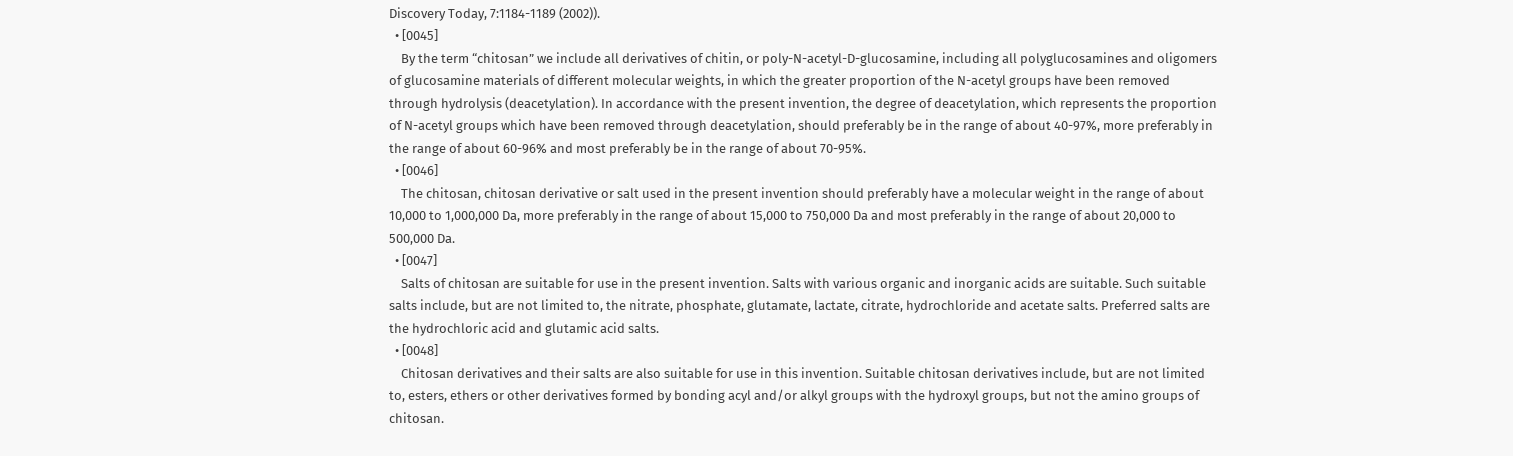Discovery Today, 7:1184-1189 (2002)).
  • [0045]
    By the term “chitosan” we include all derivatives of chitin, or poly-N-acetyl-D-glucosamine, including all polyglucosamines and oligomers of glucosamine materials of different molecular weights, in which the greater proportion of the N-acetyl groups have been removed through hydrolysis (deacetylation). In accordance with the present invention, the degree of deacetylation, which represents the proportion of N-acetyl groups which have been removed through deacetylation, should preferably be in the range of about 40-97%, more preferably in the range of about 60-96% and most preferably be in the range of about 70-95%.
  • [0046]
    The chitosan, chitosan derivative or salt used in the present invention should preferably have a molecular weight in the range of about 10,000 to 1,000,000 Da, more preferably in the range of about 15,000 to 750,000 Da and most preferably in the range of about 20,000 to 500,000 Da.
  • [0047]
    Salts of chitosan are suitable for use in the present invention. Salts with various organic and inorganic acids are suitable. Such suitable salts include, but are not limited to, the nitrate, phosphate, glutamate, lactate, citrate, hydrochloride and acetate salts. Preferred salts are the hydrochloric acid and glutamic acid salts.
  • [0048]
    Chitosan derivatives and their salts are also suitable for use in this invention. Suitable chitosan derivatives include, but are not limited to, esters, ethers or other derivatives formed by bonding acyl and/or alkyl groups with the hydroxyl groups, but not the amino groups of chitosan.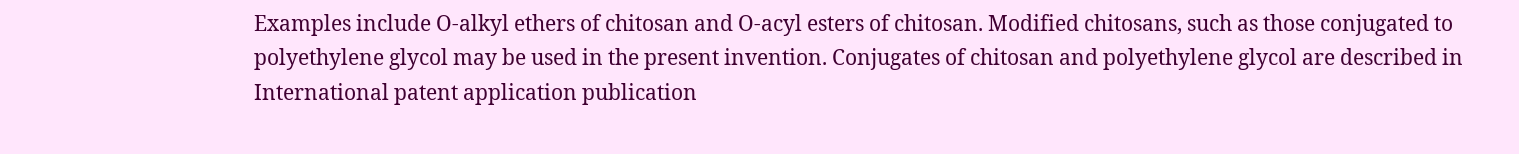Examples include O-alkyl ethers of chitosan and O-acyl esters of chitosan. Modified chitosans, such as those conjugated to polyethylene glycol may be used in the present invention. Conjugates of chitosan and polyethylene glycol are described in International patent application publication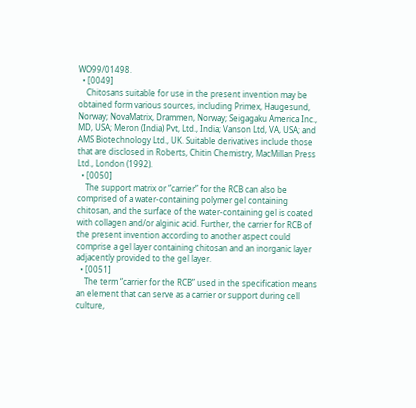WO99/01498.
  • [0049]
    Chitosans suitable for use in the present invention may be obtained form various sources, including Primex, Haugesund, Norway; NovaMatrix, Drammen, Norway; Seigagaku America Inc., MD, USA; Meron (India) Pvt, Ltd., India; Vanson Ltd, VA, USA; and AMS Biotechnology Ltd., UK. Suitable derivatives include those that are disclosed in Roberts, Chitin Chemistry, MacMillan Press Ltd., London (1992).
  • [0050]
    The support matrix or “carrier” for the RCB can also be comprised of a water-containing polymer gel containing chitosan, and the surface of the water-containing gel is coated with collagen and/or alginic acid. Further, the carrier for RCB of the present invention according to another aspect could comprise a gel layer containing chitosan and an inorganic layer adjacently provided to the gel layer.
  • [0051]
    The term “carrier for the RCB” used in the specification means an element that can serve as a carrier or support during cell culture,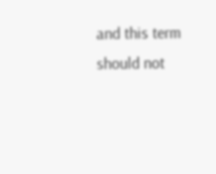and this term should not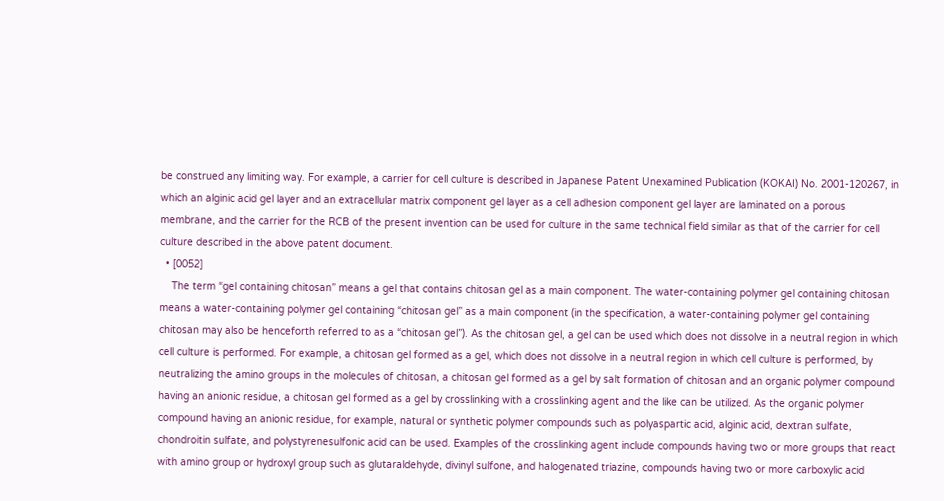be construed any limiting way. For example, a carrier for cell culture is described in Japanese Patent Unexamined Publication (KOKAI) No. 2001-120267, in which an alginic acid gel layer and an extracellular matrix component gel layer as a cell adhesion component gel layer are laminated on a porous membrane, and the carrier for the RCB of the present invention can be used for culture in the same technical field similar as that of the carrier for cell culture described in the above patent document.
  • [0052]
    The term “gel containing chitosan” means a gel that contains chitosan gel as a main component. The water-containing polymer gel containing chitosan means a water-containing polymer gel containing “chitosan gel” as a main component (in the specification, a water-containing polymer gel containing chitosan may also be henceforth referred to as a “chitosan gel”). As the chitosan gel, a gel can be used which does not dissolve in a neutral region in which cell culture is performed. For example, a chitosan gel formed as a gel, which does not dissolve in a neutral region in which cell culture is performed, by neutralizing the amino groups in the molecules of chitosan, a chitosan gel formed as a gel by salt formation of chitosan and an organic polymer compound having an anionic residue, a chitosan gel formed as a gel by crosslinking with a crosslinking agent and the like can be utilized. As the organic polymer compound having an anionic residue, for example, natural or synthetic polymer compounds such as polyaspartic acid, alginic acid, dextran sulfate, chondroitin sulfate, and polystyrenesulfonic acid can be used. Examples of the crosslinking agent include compounds having two or more groups that react with amino group or hydroxyl group such as glutaraldehyde, divinyl sulfone, and halogenated triazine, compounds having two or more carboxylic acid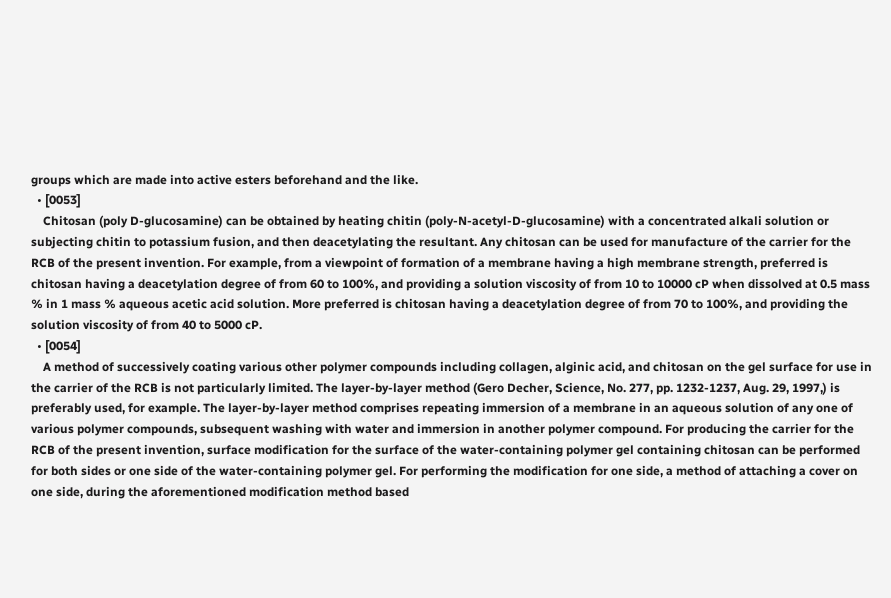groups which are made into active esters beforehand and the like.
  • [0053]
    Chitosan (poly D-glucosamine) can be obtained by heating chitin (poly-N-acetyl-D-glucosamine) with a concentrated alkali solution or subjecting chitin to potassium fusion, and then deacetylating the resultant. Any chitosan can be used for manufacture of the carrier for the RCB of the present invention. For example, from a viewpoint of formation of a membrane having a high membrane strength, preferred is chitosan having a deacetylation degree of from 60 to 100%, and providing a solution viscosity of from 10 to 10000 cP when dissolved at 0.5 mass % in 1 mass % aqueous acetic acid solution. More preferred is chitosan having a deacetylation degree of from 70 to 100%, and providing the solution viscosity of from 40 to 5000 cP.
  • [0054]
    A method of successively coating various other polymer compounds including collagen, alginic acid, and chitosan on the gel surface for use in the carrier of the RCB is not particularly limited. The layer-by-layer method (Gero Decher, Science, No. 277, pp. 1232-1237, Aug. 29, 1997,) is preferably used, for example. The layer-by-layer method comprises repeating immersion of a membrane in an aqueous solution of any one of various polymer compounds, subsequent washing with water and immersion in another polymer compound. For producing the carrier for the RCB of the present invention, surface modification for the surface of the water-containing polymer gel containing chitosan can be performed for both sides or one side of the water-containing polymer gel. For performing the modification for one side, a method of attaching a cover on one side, during the aforementioned modification method based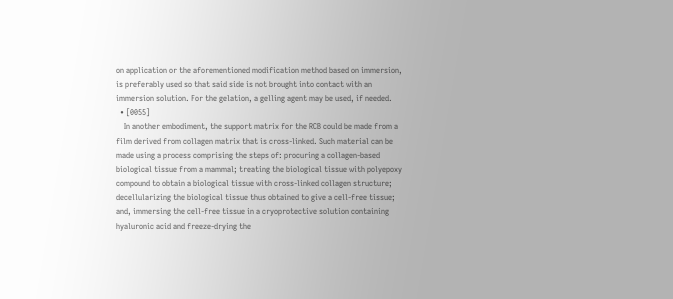on application or the aforementioned modification method based on immersion, is preferably used so that said side is not brought into contact with an immersion solution. For the gelation, a gelling agent may be used, if needed.
  • [0055]
    In another embodiment, the support matrix for the RCB could be made from a film derived from collagen matrix that is cross-linked. Such material can be made using a process comprising the steps of: procuring a collagen-based biological tissue from a mammal; treating the biological tissue with polyepoxy compound to obtain a biological tissue with cross-linked collagen structure; decellularizing the biological tissue thus obtained to give a cell-free tissue; and, immersing the cell-free tissue in a cryoprotective solution containing hyaluronic acid and freeze-drying the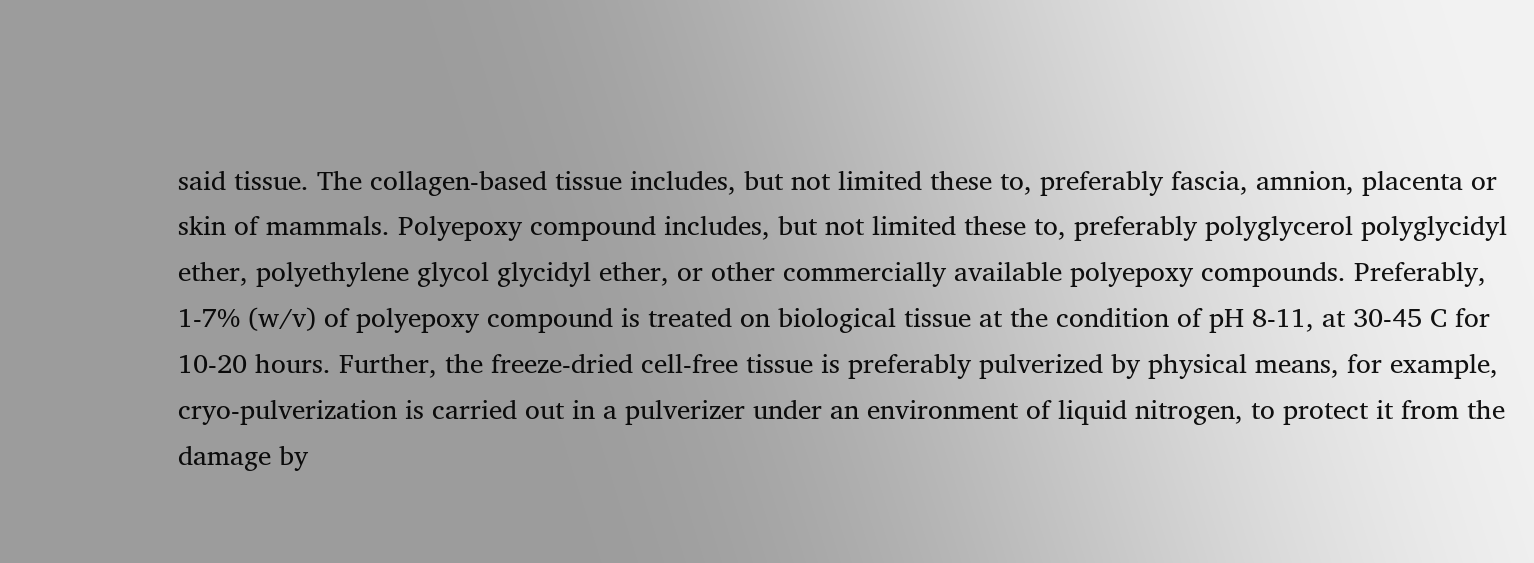said tissue. The collagen-based tissue includes, but not limited these to, preferably fascia, amnion, placenta or skin of mammals. Polyepoxy compound includes, but not limited these to, preferably polyglycerol polyglycidyl ether, polyethylene glycol glycidyl ether, or other commercially available polyepoxy compounds. Preferably, 1-7% (w/v) of polyepoxy compound is treated on biological tissue at the condition of pH 8-11, at 30-45 C for 10-20 hours. Further, the freeze-dried cell-free tissue is preferably pulverized by physical means, for example, cryo-pulverization is carried out in a pulverizer under an environment of liquid nitrogen, to protect it from the damage by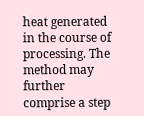heat generated in the course of processing. The method may further comprise a step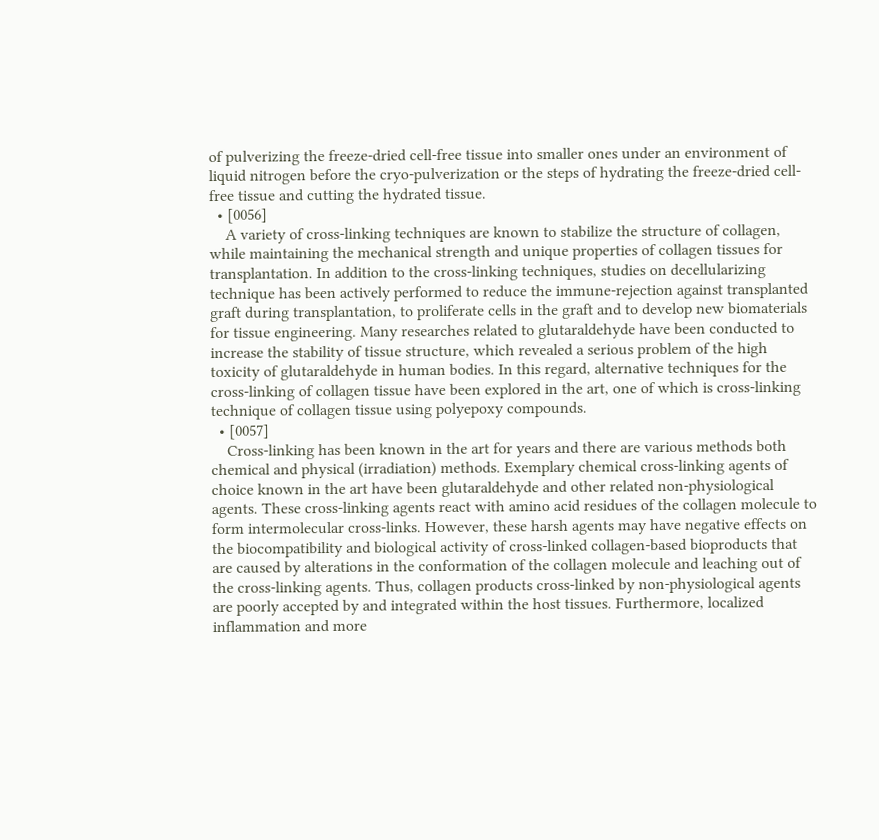of pulverizing the freeze-dried cell-free tissue into smaller ones under an environment of liquid nitrogen before the cryo-pulverization or the steps of hydrating the freeze-dried cell-free tissue and cutting the hydrated tissue.
  • [0056]
    A variety of cross-linking techniques are known to stabilize the structure of collagen, while maintaining the mechanical strength and unique properties of collagen tissues for transplantation. In addition to the cross-linking techniques, studies on decellularizing technique has been actively performed to reduce the immune-rejection against transplanted graft during transplantation, to proliferate cells in the graft and to develop new biomaterials for tissue engineering. Many researches related to glutaraldehyde have been conducted to increase the stability of tissue structure, which revealed a serious problem of the high toxicity of glutaraldehyde in human bodies. In this regard, alternative techniques for the cross-linking of collagen tissue have been explored in the art, one of which is cross-linking technique of collagen tissue using polyepoxy compounds.
  • [0057]
    Cross-linking has been known in the art for years and there are various methods both chemical and physical (irradiation) methods. Exemplary chemical cross-linking agents of choice known in the art have been glutaraldehyde and other related non-physiological agents. These cross-linking agents react with amino acid residues of the collagen molecule to form intermolecular cross-links. However, these harsh agents may have negative effects on the biocompatibility and biological activity of cross-linked collagen-based bioproducts that are caused by alterations in the conformation of the collagen molecule and leaching out of the cross-linking agents. Thus, collagen products cross-linked by non-physiological agents are poorly accepted by and integrated within the host tissues. Furthermore, localized inflammation and more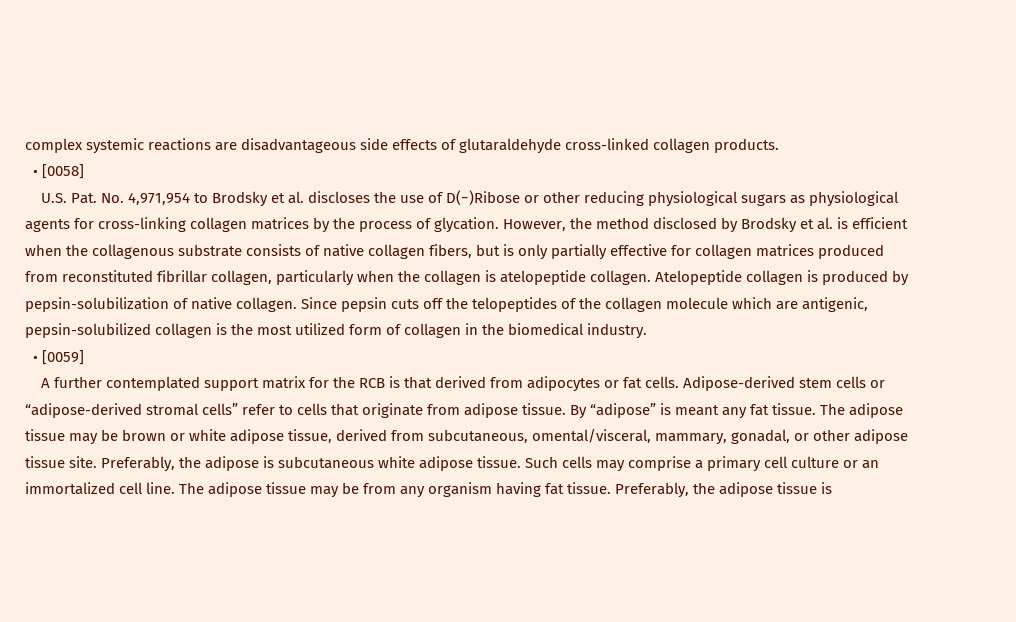complex systemic reactions are disadvantageous side effects of glutaraldehyde cross-linked collagen products.
  • [0058]
    U.S. Pat. No. 4,971,954 to Brodsky et al. discloses the use of D(−)Ribose or other reducing physiological sugars as physiological agents for cross-linking collagen matrices by the process of glycation. However, the method disclosed by Brodsky et al. is efficient when the collagenous substrate consists of native collagen fibers, but is only partially effective for collagen matrices produced from reconstituted fibrillar collagen, particularly when the collagen is atelopeptide collagen. Atelopeptide collagen is produced by pepsin-solubilization of native collagen. Since pepsin cuts off the telopeptides of the collagen molecule which are antigenic, pepsin-solubilized collagen is the most utilized form of collagen in the biomedical industry.
  • [0059]
    A further contemplated support matrix for the RCB is that derived from adipocytes or fat cells. Adipose-derived stem cells or “adipose-derived stromal cells” refer to cells that originate from adipose tissue. By “adipose” is meant any fat tissue. The adipose tissue may be brown or white adipose tissue, derived from subcutaneous, omental/visceral, mammary, gonadal, or other adipose tissue site. Preferably, the adipose is subcutaneous white adipose tissue. Such cells may comprise a primary cell culture or an immortalized cell line. The adipose tissue may be from any organism having fat tissue. Preferably, the adipose tissue is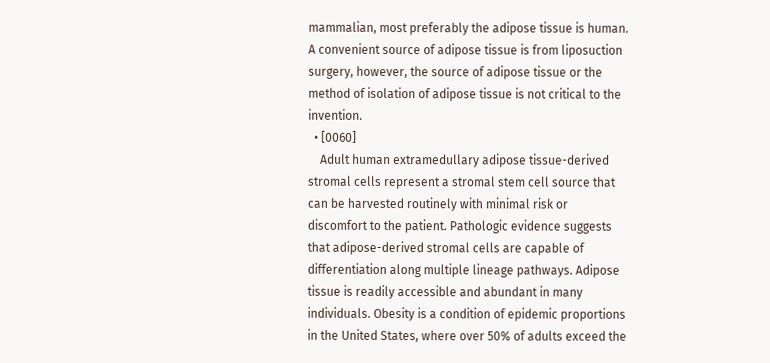mammalian, most preferably the adipose tissue is human. A convenient source of adipose tissue is from liposuction surgery, however, the source of adipose tissue or the method of isolation of adipose tissue is not critical to the invention.
  • [0060]
    Adult human extramedullary adipose tissue-derived stromal cells represent a stromal stem cell source that can be harvested routinely with minimal risk or discomfort to the patient. Pathologic evidence suggests that adipose-derived stromal cells are capable of differentiation along multiple lineage pathways. Adipose tissue is readily accessible and abundant in many individuals. Obesity is a condition of epidemic proportions in the United States, where over 50% of adults exceed the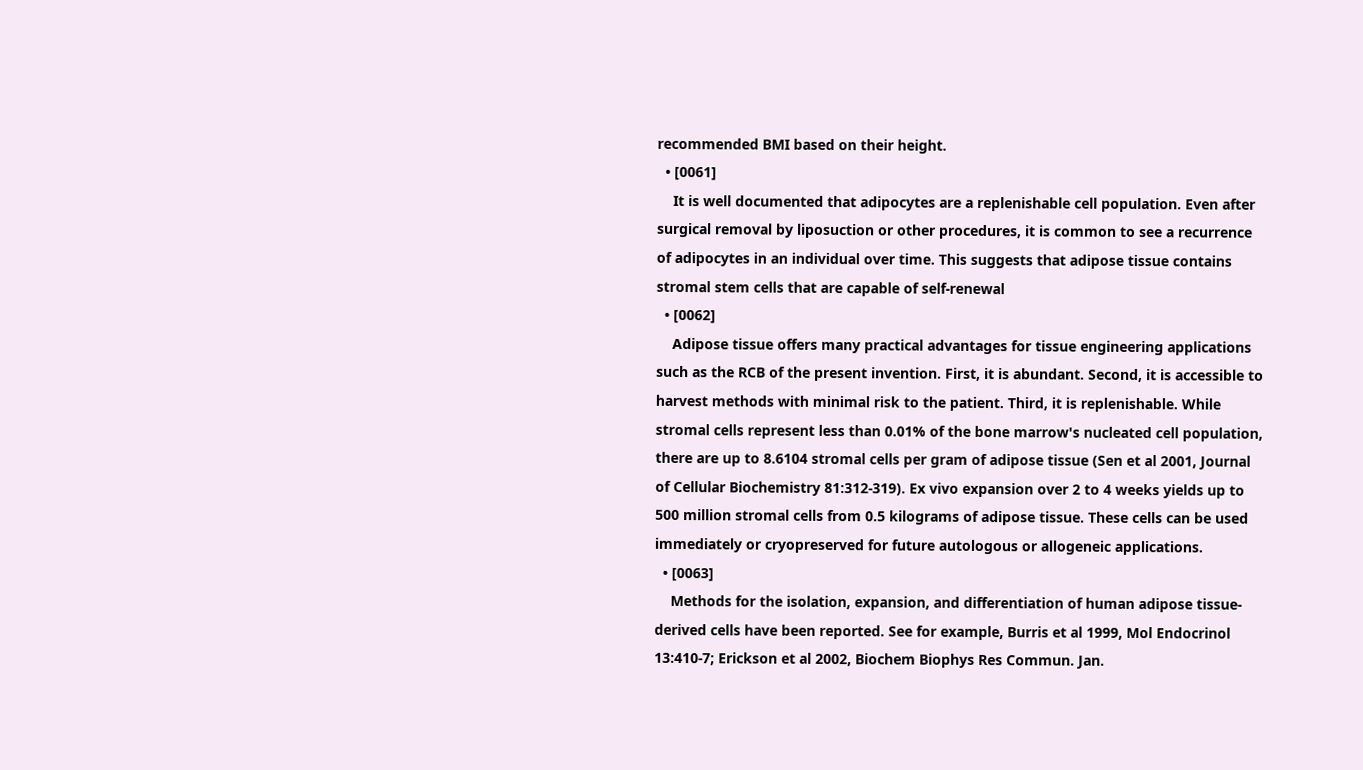recommended BMI based on their height.
  • [0061]
    It is well documented that adipocytes are a replenishable cell population. Even after surgical removal by liposuction or other procedures, it is common to see a recurrence of adipocytes in an individual over time. This suggests that adipose tissue contains stromal stem cells that are capable of self-renewal
  • [0062]
    Adipose tissue offers many practical advantages for tissue engineering applications such as the RCB of the present invention. First, it is abundant. Second, it is accessible to harvest methods with minimal risk to the patient. Third, it is replenishable. While stromal cells represent less than 0.01% of the bone marrow's nucleated cell population, there are up to 8.6104 stromal cells per gram of adipose tissue (Sen et al 2001, Journal of Cellular Biochemistry 81:312-319). Ex vivo expansion over 2 to 4 weeks yields up to 500 million stromal cells from 0.5 kilograms of adipose tissue. These cells can be used immediately or cryopreserved for future autologous or allogeneic applications.
  • [0063]
    Methods for the isolation, expansion, and differentiation of human adipose tissue-derived cells have been reported. See for example, Burris et al 1999, Mol Endocrinol 13:410-7; Erickson et al 2002, Biochem Biophys Res Commun. Jan.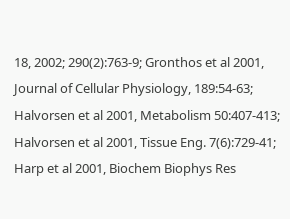18, 2002; 290(2):763-9; Gronthos et al 2001, Journal of Cellular Physiology, 189:54-63; Halvorsen et al 2001, Metabolism 50:407-413; Halvorsen et al 2001, Tissue Eng. 7(6):729-41; Harp et al 2001, Biochem Biophys Res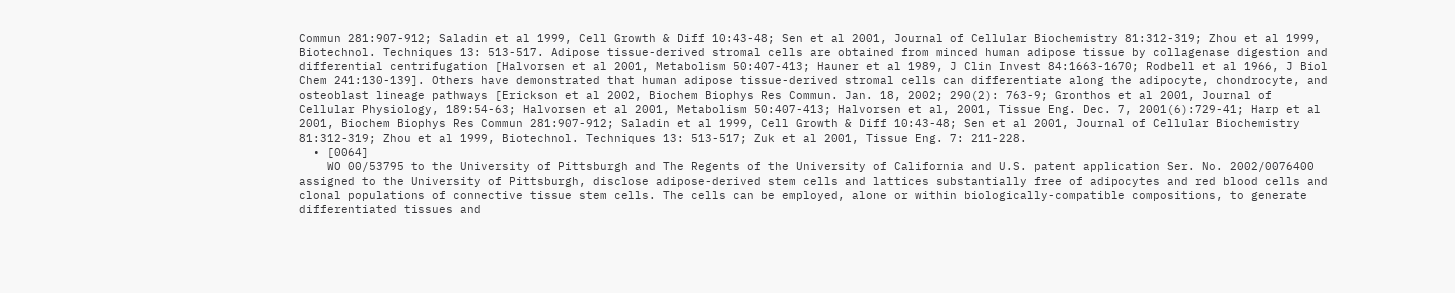Commun 281:907-912; Saladin et al 1999, Cell Growth & Diff 10:43-48; Sen et al 2001, Journal of Cellular Biochemistry 81:312-319; Zhou et al 1999, Biotechnol. Techniques 13: 513-517. Adipose tissue-derived stromal cells are obtained from minced human adipose tissue by collagenase digestion and differential centrifugation [Halvorsen et al 2001, Metabolism 50:407-413; Hauner et al 1989, J Clin Invest 84:1663-1670; Rodbell et al 1966, J Biol Chem 241:130-139]. Others have demonstrated that human adipose tissue-derived stromal cells can differentiate along the adipocyte, chondrocyte, and osteoblast lineage pathways [Erickson et al 2002, Biochem Biophys Res Commun. Jan. 18, 2002; 290(2): 763-9; Gronthos et al 2001, Journal of Cellular Physiology, 189:54-63; Halvorsen et al 2001, Metabolism 50:407-413; Halvorsen et al, 2001, Tissue Eng. Dec. 7, 2001(6):729-41; Harp et al 2001, Biochem Biophys Res Commun 281:907-912; Saladin et al 1999, Cell Growth & Diff 10:43-48; Sen et al 2001, Journal of Cellular Biochemistry 81:312-319; Zhou et al 1999, Biotechnol. Techniques 13: 513-517; Zuk et al 2001, Tissue Eng. 7: 211-228.
  • [0064]
    WO 00/53795 to the University of Pittsburgh and The Regents of the University of California and U.S. patent application Ser. No. 2002/0076400 assigned to the University of Pittsburgh, disclose adipose-derived stem cells and lattices substantially free of adipocytes and red blood cells and clonal populations of connective tissue stem cells. The cells can be employed, alone or within biologically-compatible compositions, to generate differentiated tissues and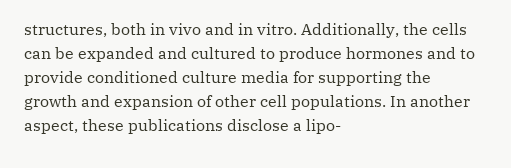structures, both in vivo and in vitro. Additionally, the cells can be expanded and cultured to produce hormones and to provide conditioned culture media for supporting the growth and expansion of other cell populations. In another aspect, these publications disclose a lipo-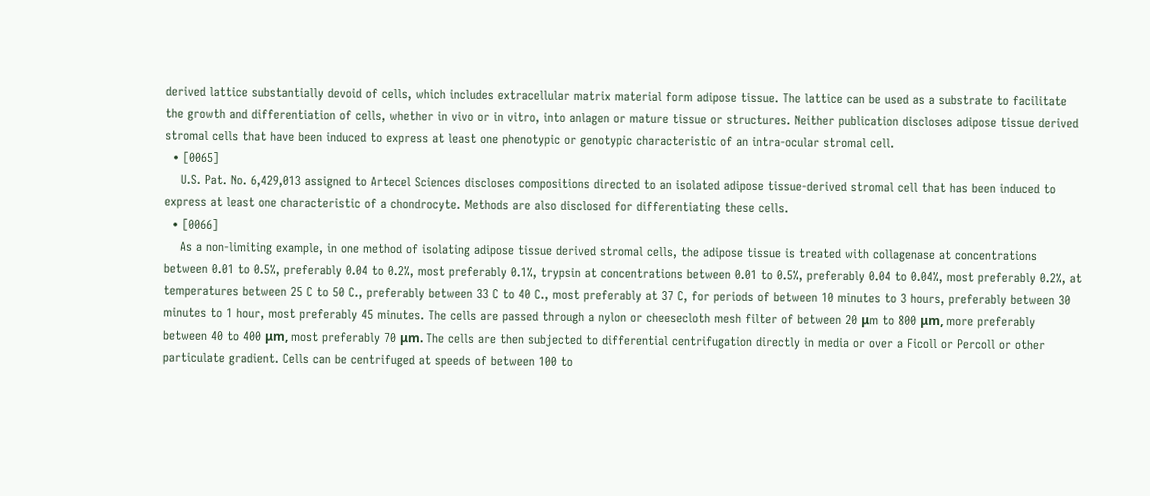derived lattice substantially devoid of cells, which includes extracellular matrix material form adipose tissue. The lattice can be used as a substrate to facilitate the growth and differentiation of cells, whether in vivo or in vitro, into anlagen or mature tissue or structures. Neither publication discloses adipose tissue derived stromal cells that have been induced to express at least one phenotypic or genotypic characteristic of an intra-ocular stromal cell.
  • [0065]
    U.S. Pat. No. 6,429,013 assigned to Artecel Sciences discloses compositions directed to an isolated adipose tissue-derived stromal cell that has been induced to express at least one characteristic of a chondrocyte. Methods are also disclosed for differentiating these cells.
  • [0066]
    As a non-limiting example, in one method of isolating adipose tissue derived stromal cells, the adipose tissue is treated with collagenase at concentrations between 0.01 to 0.5%, preferably 0.04 to 0.2%, most preferably 0.1%, trypsin at concentrations between 0.01 to 0.5%, preferably 0.04 to 0.04%, most preferably 0.2%, at temperatures between 25 C to 50 C., preferably between 33 C to 40 C., most preferably at 37 C, for periods of between 10 minutes to 3 hours, preferably between 30 minutes to 1 hour, most preferably 45 minutes. The cells are passed through a nylon or cheesecloth mesh filter of between 20 μm to 800 μm, more preferably between 40 to 400 μm, most preferably 70 μm. The cells are then subjected to differential centrifugation directly in media or over a Ficoll or Percoll or other particulate gradient. Cells can be centrifuged at speeds of between 100 to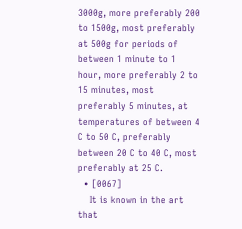3000g, more preferably 200 to 1500g, most preferably at 500g for periods of between 1 minute to 1 hour, more preferably 2 to 15 minutes, most preferably 5 minutes, at temperatures of between 4 C to 50 C, preferably between 20 C to 40 C, most preferably at 25 C.
  • [0067]
    It is known in the art that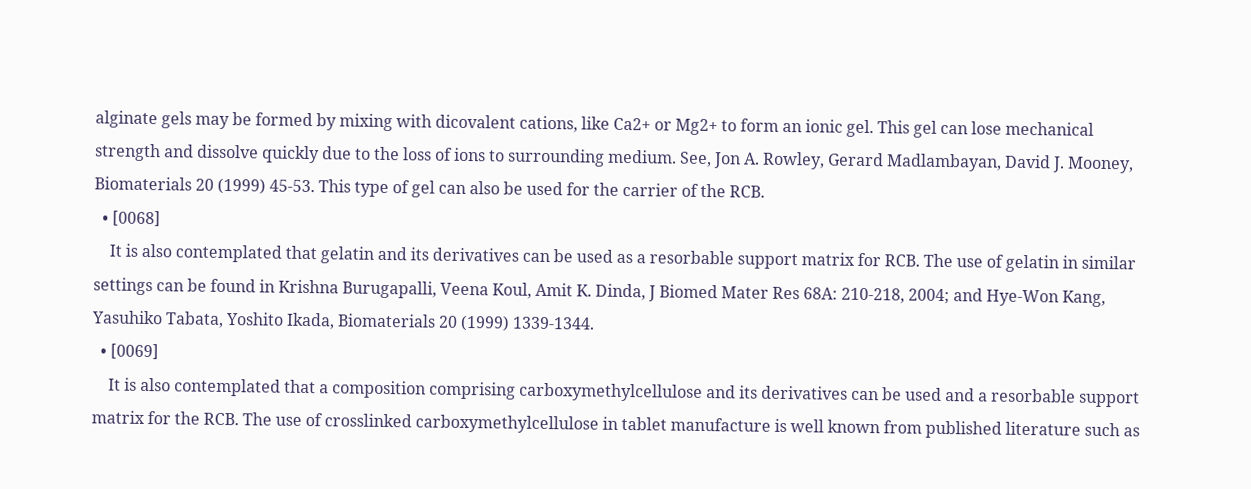alginate gels may be formed by mixing with dicovalent cations, like Ca2+ or Mg2+ to form an ionic gel. This gel can lose mechanical strength and dissolve quickly due to the loss of ions to surrounding medium. See, Jon A. Rowley, Gerard Madlambayan, David J. Mooney, Biomaterials 20 (1999) 45-53. This type of gel can also be used for the carrier of the RCB.
  • [0068]
    It is also contemplated that gelatin and its derivatives can be used as a resorbable support matrix for RCB. The use of gelatin in similar settings can be found in Krishna Burugapalli, Veena Koul, Amit K. Dinda, J Biomed Mater Res 68A: 210-218, 2004; and Hye-Won Kang, Yasuhiko Tabata, Yoshito Ikada, Biomaterials 20 (1999) 1339-1344.
  • [0069]
    It is also contemplated that a composition comprising carboxymethylcellulose and its derivatives can be used and a resorbable support matrix for the RCB. The use of crosslinked carboxymethylcellulose in tablet manufacture is well known from published literature such as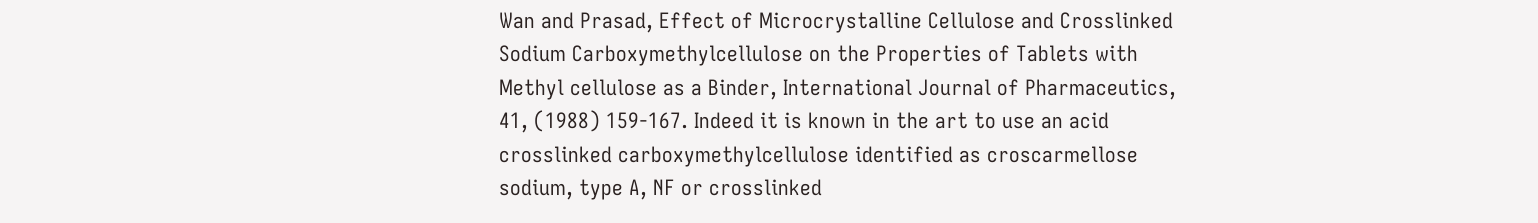Wan and Prasad, Effect of Microcrystalline Cellulose and Crosslinked Sodium Carboxymethylcellulose on the Properties of Tablets with Methyl cellulose as a Binder, International Journal of Pharmaceutics, 41, (1988) 159-167. Indeed it is known in the art to use an acid crosslinked carboxymethylcellulose identified as croscarmellose sodium, type A, NF or crosslinked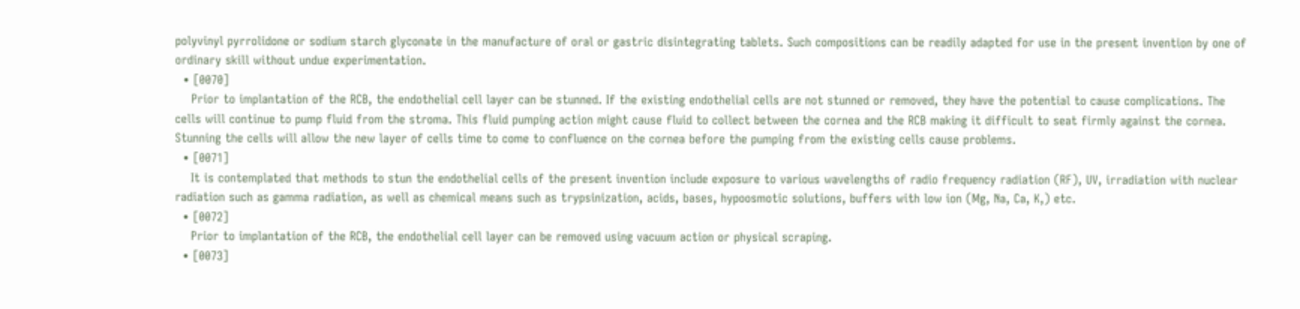polyvinyl pyrrolidone or sodium starch glyconate in the manufacture of oral or gastric disintegrating tablets. Such compositions can be readily adapted for use in the present invention by one of ordinary skill without undue experimentation.
  • [0070]
    Prior to implantation of the RCB, the endothelial cell layer can be stunned. If the existing endothelial cells are not stunned or removed, they have the potential to cause complications. The cells will continue to pump fluid from the stroma. This fluid pumping action might cause fluid to collect between the cornea and the RCB making it difficult to seat firmly against the cornea. Stunning the cells will allow the new layer of cells time to come to confluence on the cornea before the pumping from the existing cells cause problems.
  • [0071]
    It is contemplated that methods to stun the endothelial cells of the present invention include exposure to various wavelengths of radio frequency radiation (RF), UV, irradiation with nuclear radiation such as gamma radiation, as well as chemical means such as trypsinization, acids, bases, hypoosmotic solutions, buffers with low ion (Mg, Na, Ca, K,) etc.
  • [0072]
    Prior to implantation of the RCB, the endothelial cell layer can be removed using vacuum action or physical scraping.
  • [0073]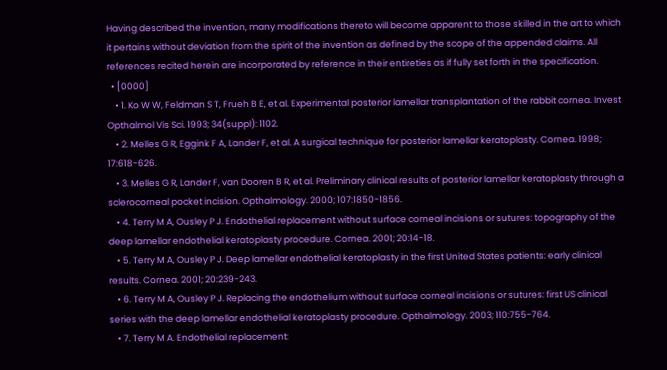Having described the invention, many modifications thereto will become apparent to those skilled in the art to which it pertains without deviation from the spirit of the invention as defined by the scope of the appended claims. All references recited herein are incorporated by reference in their entireties as if fully set forth in the specification.
  • [0000]
    • 1. Ko W W, Feldman S T, Frueh B E, et al. Experimental posterior lamellar transplantation of the rabbit cornea. Invest Opthalmol Vis Sci. 1993; 34(suppl): 1102.
    • 2. Melles G R, Eggink F A, Lander F, et al. A surgical technique for posterior lamellar keratoplasty. Cornea. 1998; 17:618-626.
    • 3. Melles G R, Lander F, van Dooren B R, et al. Preliminary clinical results of posterior lamellar keratoplasty through a sclerocorneal pocket incision. Opthalmology. 2000; 107:1850-1856.
    • 4. Terry M A, Ousley P J. Endothelial replacement without surface corneal incisions or sutures: topography of the deep lamellar endothelial keratoplasty procedure. Cornea. 2001; 20:14-18.
    • 5. Terry M A, Ousley P J. Deep lamellar endothelial keratoplasty in the first United States patients: early clinical results. Cornea. 2001; 20:239-243.
    • 6. Terry M A, Ousley P J. Replacing the endothelium without surface corneal incisions or sutures: first US clinical series with the deep lamellar endothelial keratoplasty procedure. Opthalmology. 2003; 110:755-764.
    • 7. Terry M A. Endothelial replacement: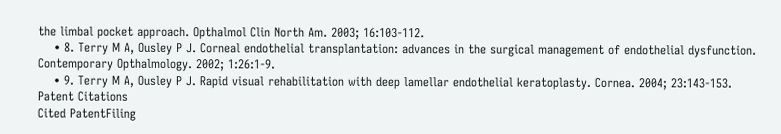the limbal pocket approach. Opthalmol Clin North Am. 2003; 16:103-112.
    • 8. Terry M A, Ousley P J. Corneal endothelial transplantation: advances in the surgical management of endothelial dysfunction. Contemporary Opthalmology. 2002; 1:26:1-9.
    • 9. Terry M A, Ousley P J. Rapid visual rehabilitation with deep lamellar endothelial keratoplasty. Cornea. 2004; 23:143-153.
Patent Citations
Cited PatentFiling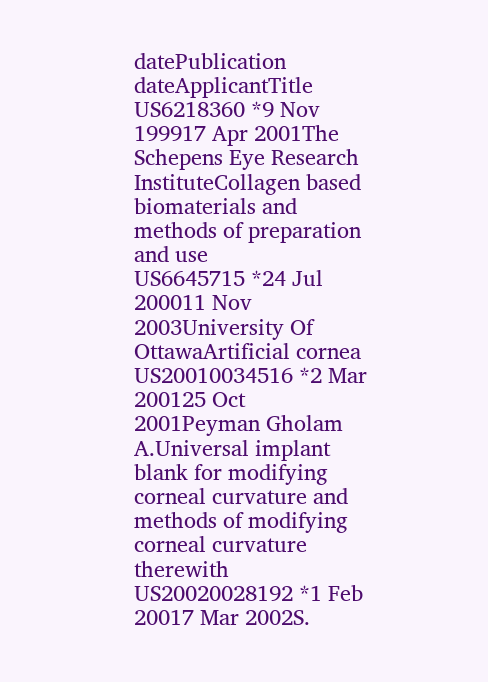datePublication dateApplicantTitle
US6218360 *9 Nov 199917 Apr 2001The Schepens Eye Research InstituteCollagen based biomaterials and methods of preparation and use
US6645715 *24 Jul 200011 Nov 2003University Of OttawaArtificial cornea
US20010034516 *2 Mar 200125 Oct 2001Peyman Gholam A.Universal implant blank for modifying corneal curvature and methods of modifying corneal curvature therewith
US20020028192 *1 Feb 20017 Mar 2002S.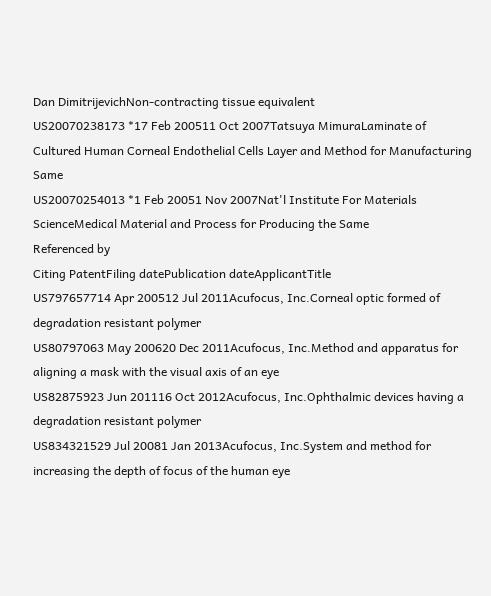Dan DimitrijevichNon-contracting tissue equivalent
US20070238173 *17 Feb 200511 Oct 2007Tatsuya MimuraLaminate of Cultured Human Corneal Endothelial Cells Layer and Method for Manufacturing Same
US20070254013 *1 Feb 20051 Nov 2007Nat'l Institute For Materials ScienceMedical Material and Process for Producing the Same
Referenced by
Citing PatentFiling datePublication dateApplicantTitle
US797657714 Apr 200512 Jul 2011Acufocus, Inc.Corneal optic formed of degradation resistant polymer
US80797063 May 200620 Dec 2011Acufocus, Inc.Method and apparatus for aligning a mask with the visual axis of an eye
US82875923 Jun 201116 Oct 2012Acufocus, Inc.Ophthalmic devices having a degradation resistant polymer
US834321529 Jul 20081 Jan 2013Acufocus, Inc.System and method for increasing the depth of focus of the human eye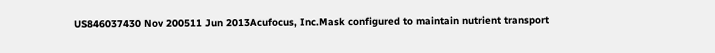US846037430 Nov 200511 Jun 2013Acufocus, Inc.Mask configured to maintain nutrient transport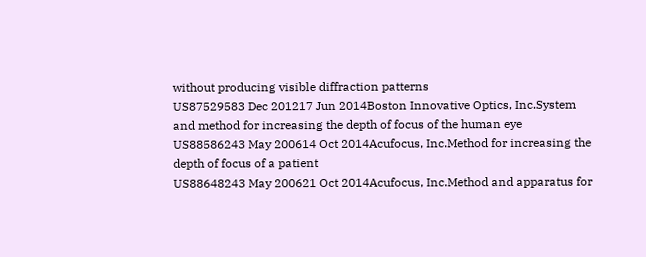without producing visible diffraction patterns
US87529583 Dec 201217 Jun 2014Boston Innovative Optics, Inc.System and method for increasing the depth of focus of the human eye
US88586243 May 200614 Oct 2014Acufocus, Inc.Method for increasing the depth of focus of a patient
US88648243 May 200621 Oct 2014Acufocus, Inc.Method and apparatus for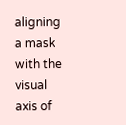aligning a mask with the visual axis of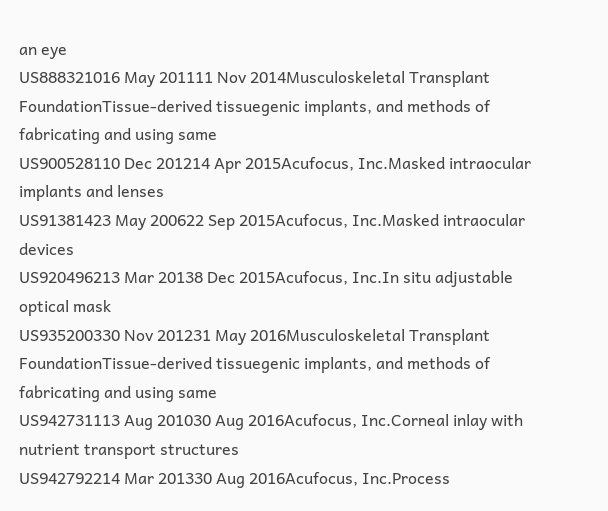an eye
US888321016 May 201111 Nov 2014Musculoskeletal Transplant FoundationTissue-derived tissuegenic implants, and methods of fabricating and using same
US900528110 Dec 201214 Apr 2015Acufocus, Inc.Masked intraocular implants and lenses
US91381423 May 200622 Sep 2015Acufocus, Inc.Masked intraocular devices
US920496213 Mar 20138 Dec 2015Acufocus, Inc.In situ adjustable optical mask
US935200330 Nov 201231 May 2016Musculoskeletal Transplant FoundationTissue-derived tissuegenic implants, and methods of fabricating and using same
US942731113 Aug 201030 Aug 2016Acufocus, Inc.Corneal inlay with nutrient transport structures
US942792214 Mar 201330 Aug 2016Acufocus, Inc.Process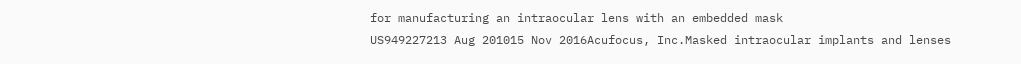for manufacturing an intraocular lens with an embedded mask
US949227213 Aug 201015 Nov 2016Acufocus, Inc.Masked intraocular implants and lenses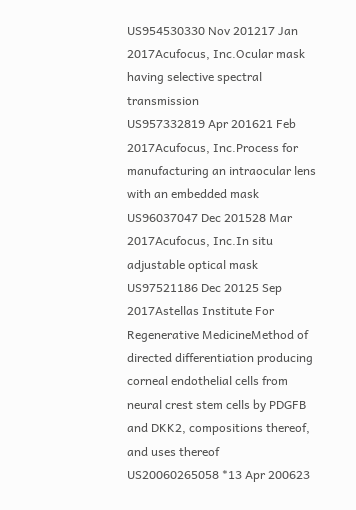US954530330 Nov 201217 Jan 2017Acufocus, Inc.Ocular mask having selective spectral transmission
US957332819 Apr 201621 Feb 2017Acufocus, Inc.Process for manufacturing an intraocular lens with an embedded mask
US96037047 Dec 201528 Mar 2017Acufocus, Inc.In situ adjustable optical mask
US97521186 Dec 20125 Sep 2017Astellas Institute For Regenerative MedicineMethod of directed differentiation producing corneal endothelial cells from neural crest stem cells by PDGFB and DKK2, compositions thereof, and uses thereof
US20060265058 *13 Apr 200623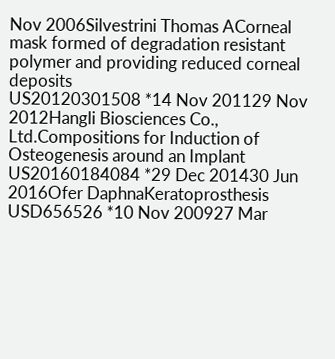Nov 2006Silvestrini Thomas ACorneal mask formed of degradation resistant polymer and providing reduced corneal deposits
US20120301508 *14 Nov 201129 Nov 2012Hangli Biosciences Co., Ltd.Compositions for Induction of Osteogenesis around an Implant
US20160184084 *29 Dec 201430 Jun 2016Ofer DaphnaKeratoprosthesis
USD656526 *10 Nov 200927 Mar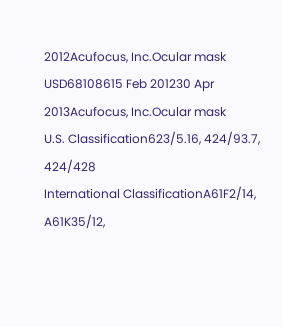2012Acufocus, Inc.Ocular mask
USD68108615 Feb 201230 Apr 2013Acufocus, Inc.Ocular mask
U.S. Classification623/5.16, 424/93.7, 424/428
International ClassificationA61F2/14, A61K35/12,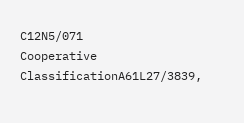C12N5/071
Cooperative ClassificationA61L27/3839,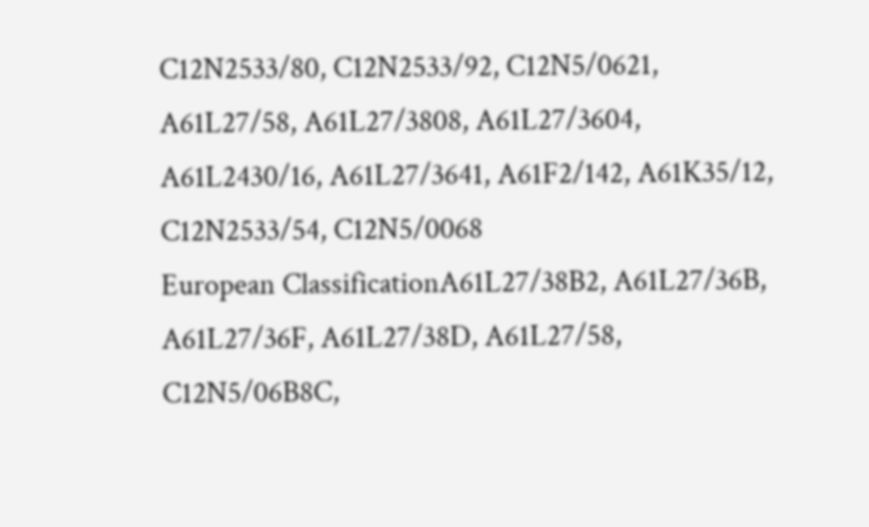C12N2533/80, C12N2533/92, C12N5/0621, A61L27/58, A61L27/3808, A61L27/3604, A61L2430/16, A61L27/3641, A61F2/142, A61K35/12, C12N2533/54, C12N5/0068
European ClassificationA61L27/38B2, A61L27/36B, A61L27/36F, A61L27/38D, A61L27/58, C12N5/06B8C,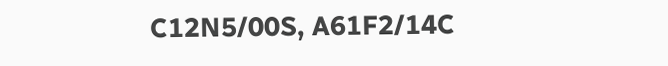C12N5/00S, A61F2/14C